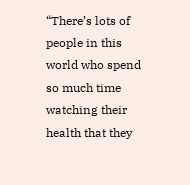“There’s lots of people in this world who spend so much time watching their health that they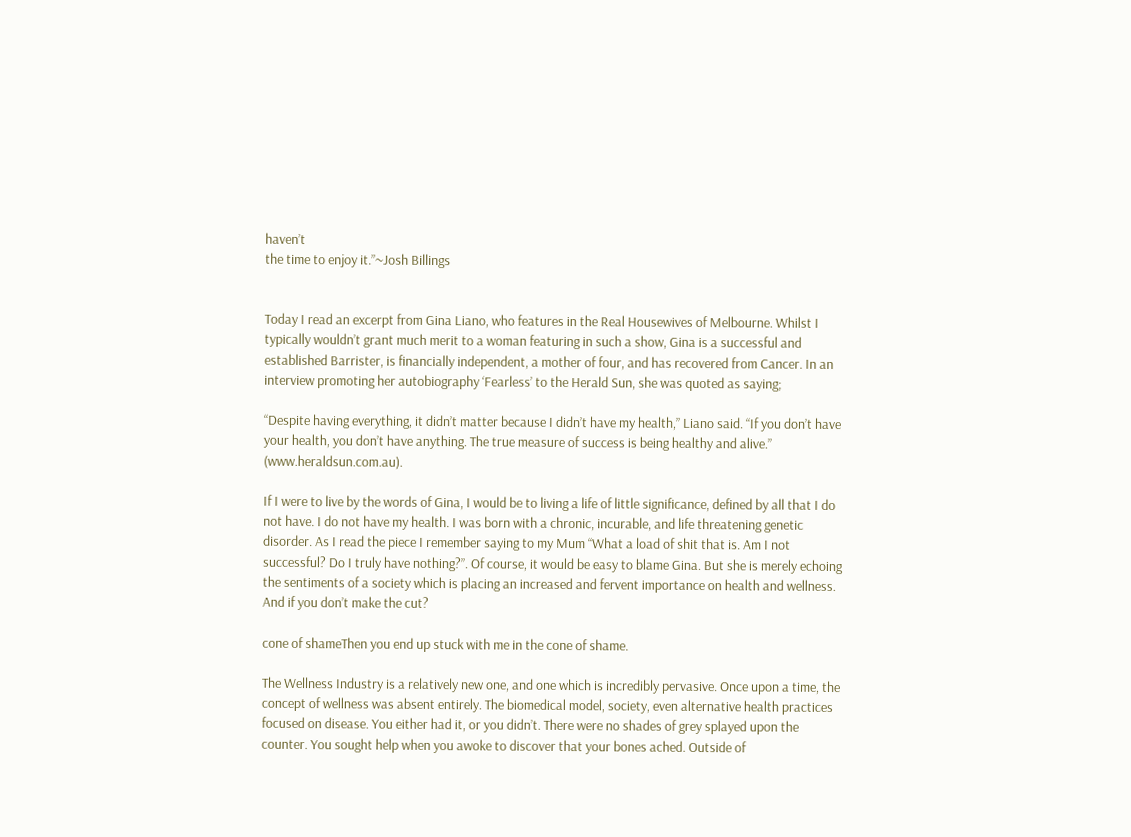haven’t
the time to enjoy it.”~Josh Billings


Today I read an excerpt from Gina Liano, who features in the Real Housewives of Melbourne. Whilst I typically wouldn’t grant much merit to a woman featuring in such a show, Gina is a successful and established Barrister, is financially independent, a mother of four, and has recovered from Cancer. In an interview promoting her autobiography ‘Fearless’ to the Herald Sun, she was quoted as saying;

“Despite having everything, it didn’t matter because I didn’t have my health,” Liano said. “If you don’t have your health, you don’t have anything. The true measure of success is being healthy and alive.” (www.heraldsun.com.au).

If I were to live by the words of Gina, I would be to living a life of little significance, defined by all that I do not have. I do not have my health. I was born with a chronic, incurable, and life threatening genetic disorder. As I read the piece I remember saying to my Mum “What a load of shit that is. Am I not successful? Do I truly have nothing?”. Of course, it would be easy to blame Gina. But she is merely echoing the sentiments of a society which is placing an increased and fervent importance on health and wellness. And if you don’t make the cut?

cone of shameThen you end up stuck with me in the cone of shame.

The Wellness Industry is a relatively new one, and one which is incredibly pervasive. Once upon a time, the concept of wellness was absent entirely. The biomedical model, society, even alternative health practices focused on disease. You either had it, or you didn’t. There were no shades of grey splayed upon the counter. You sought help when you awoke to discover that your bones ached. Outside of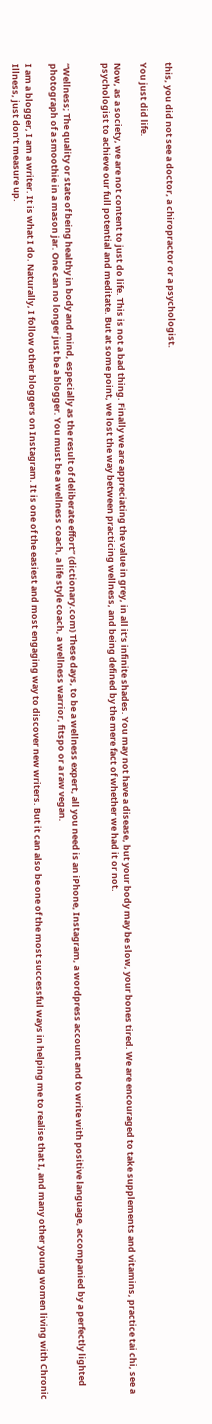this, you did not see a doctor, a chiropractor or a psychologist.

You just did life.

Now, as a society, we are not content to just do life. This is not a bad thing. Finally we are appreciating the value in grey, in all it’s infinite shades. You may not have a disease, but your body may be slow, your bones tired. We are encouraged to take supplements and vitamins, practice tai chi, see a psychologist to achieve our full potential and meditate. But at some point, we lost the way between practicing wellness, and being defined by the mere fact of whether we had it or not.


“Wellness; The quality or state of being healthy in body and mind, especially as the result of deliberate effort” (dictionary.com) These days, to be a wellness expert, all you need is an iPhone, Instagram, a wordpress account and to write with positive language, accompanied by a perfectly lighted photograph of a smoothie in a mason jar. One can no longer just be a blogger. You must be a wellness coach, a life style coach, a wellness warrior, fitspo or a raw vegan.

I am a blogger, I am a writer. It is what I do. Naturally, I follow other bloggers on Instagram. It is one of the easiest and most engaging way to discover new writers. But it can also be one of the most successful ways in helping me to realise that I, and many other young women living with Chronic Illness, just don’t measure up.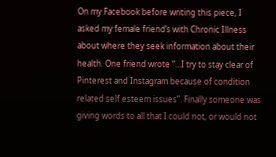On my Facebook before writing this piece, I asked my female friend’s with Chronic Illness about where they seek information about their health. One friend wrote “…I try to stay clear of Pinterest and Instagram because of condition related self esteem issues”. Finally someone was giving words to all that I could not, or would not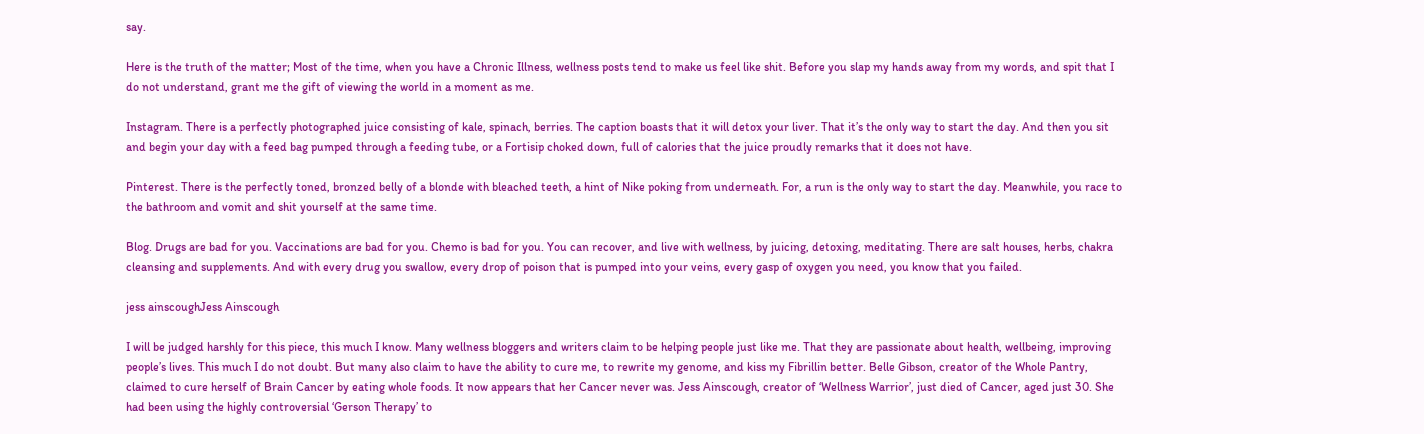say.

Here is the truth of the matter; Most of the time, when you have a Chronic Illness, wellness posts tend to make us feel like shit. Before you slap my hands away from my words, and spit that I do not understand, grant me the gift of viewing the world in a moment as me.

Instagram. There is a perfectly photographed juice consisting of kale, spinach, berries. The caption boasts that it will detox your liver. That it’s the only way to start the day. And then you sit and begin your day with a feed bag pumped through a feeding tube, or a Fortisip choked down, full of calories that the juice proudly remarks that it does not have.

Pinterest. There is the perfectly toned, bronzed belly of a blonde with bleached teeth, a hint of Nike poking from underneath. For, a run is the only way to start the day. Meanwhile, you race to the bathroom and vomit and shit yourself at the same time.

Blog. Drugs are bad for you. Vaccinations are bad for you. Chemo is bad for you. You can recover, and live with wellness, by juicing, detoxing, meditating. There are salt houses, herbs, chakra cleansing and supplements. And with every drug you swallow, every drop of poison that is pumped into your veins, every gasp of oxygen you need, you know that you failed.

jess ainscoughJess Ainscough

I will be judged harshly for this piece, this much I know. Many wellness bloggers and writers claim to be helping people just like me. That they are passionate about health, wellbeing, improving people’s lives. This much I do not doubt. But many also claim to have the ability to cure me, to rewrite my genome, and kiss my Fibrillin better. Belle Gibson, creator of the Whole Pantry, claimed to cure herself of Brain Cancer by eating whole foods. It now appears that her Cancer never was. Jess Ainscough, creator of ‘Wellness Warrior’, just died of Cancer, aged just 30. She had been using the highly controversial ‘Gerson Therapy’ to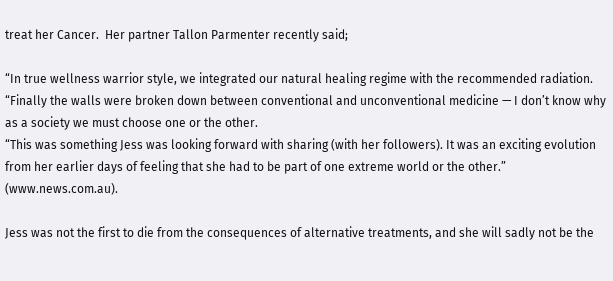treat her Cancer.  Her partner Tallon Parmenter recently said;

“In true wellness warrior style, we integrated our natural healing regime with the recommended radiation.
“Finally the walls were broken down between conventional and unconventional medicine — I don’t know why as a society we must choose one or the other.
“This was something Jess was looking forward with sharing (with her followers). It was an exciting evolution from her earlier days of feeling that she had to be part of one extreme world or the other.” (www.news.com.au).

Jess was not the first to die from the consequences of alternative treatments, and she will sadly not be the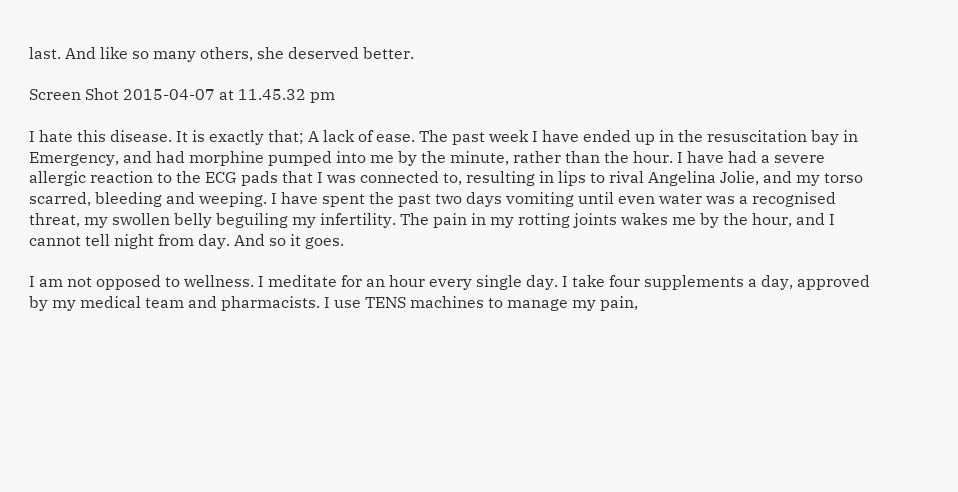last. And like so many others, she deserved better.

Screen Shot 2015-04-07 at 11.45.32 pm

I hate this disease. It is exactly that; A lack of ease. The past week I have ended up in the resuscitation bay in Emergency, and had morphine pumped into me by the minute, rather than the hour. I have had a severe allergic reaction to the ECG pads that I was connected to, resulting in lips to rival Angelina Jolie, and my torso scarred, bleeding and weeping. I have spent the past two days vomiting until even water was a recognised threat, my swollen belly beguiling my infertility. The pain in my rotting joints wakes me by the hour, and I cannot tell night from day. And so it goes.

I am not opposed to wellness. I meditate for an hour every single day. I take four supplements a day, approved by my medical team and pharmacists. I use TENS machines to manage my pain,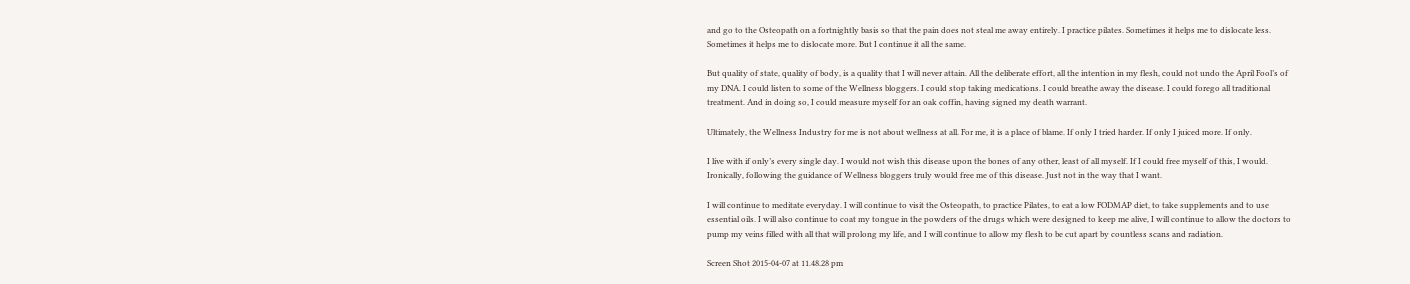and go to the Osteopath on a fortnightly basis so that the pain does not steal me away entirely. I practice pilates. Sometimes it helps me to dislocate less. Sometimes it helps me to dislocate more. But I continue it all the same.

But quality of state, quality of body, is a quality that I will never attain. All the deliberate effort, all the intention in my flesh, could not undo the April Fool’s of my DNA. I could listen to some of the Wellness bloggers. I could stop taking medications. I could breathe away the disease. I could forego all traditional treatment. And in doing so, I could measure myself for an oak coffin, having signed my death warrant.

Ultimately, the Wellness Industry for me is not about wellness at all. For me, it is a place of blame. If only I tried harder. If only I juiced more. If only.

I live with if only’s every single day. I would not wish this disease upon the bones of any other, least of all myself. If I could free myself of this, I would. Ironically, following the guidance of Wellness bloggers truly would free me of this disease. Just not in the way that I want.

I will continue to meditate everyday. I will continue to visit the Osteopath, to practice Pilates, to eat a low FODMAP diet, to take supplements and to use essential oils. I will also continue to coat my tongue in the powders of the drugs which were designed to keep me alive, I will continue to allow the doctors to pump my veins filled with all that will prolong my life, and I will continue to allow my flesh to be cut apart by countless scans and radiation.

Screen Shot 2015-04-07 at 11.48.28 pm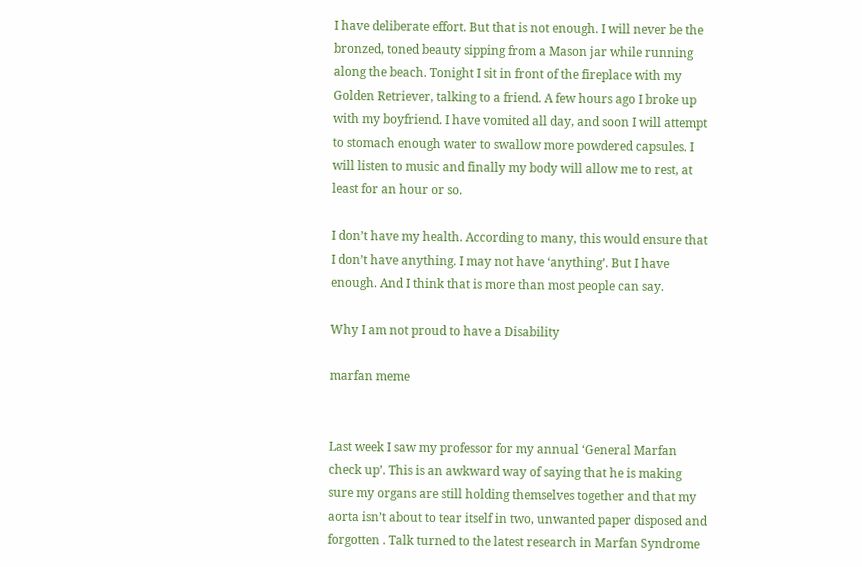I have deliberate effort. But that is not enough. I will never be the bronzed, toned beauty sipping from a Mason jar while running along the beach. Tonight I sit in front of the fireplace with my Golden Retriever, talking to a friend. A few hours ago I broke up with my boyfriend. I have vomited all day, and soon I will attempt to stomach enough water to swallow more powdered capsules. I will listen to music and finally my body will allow me to rest, at least for an hour or so.

I don’t have my health. According to many, this would ensure that I don’t have anything. I may not have ‘anything’. But I have enough. And I think that is more than most people can say.

Why I am not proud to have a Disability

marfan meme


Last week I saw my professor for my annual ‘General Marfan check up’. This is an awkward way of saying that he is making sure my organs are still holding themselves together and that my aorta isn’t about to tear itself in two, unwanted paper disposed and forgotten . Talk turned to the latest research in Marfan Syndrome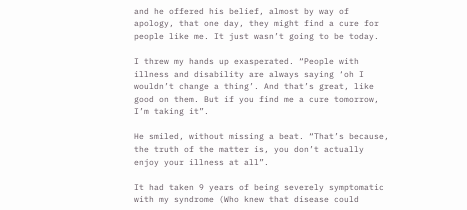and he offered his belief, almost by way of apology, that one day, they might find a cure for people like me. It just wasn’t going to be today.

I threw my hands up exasperated. “People with illness and disability are always saying ‘oh I wouldn’t change a thing’. And that’s great, like good on them. But if you find me a cure tomorrow, I’m taking it”.

He smiled, without missing a beat. “That’s because, the truth of the matter is, you don’t actually enjoy your illness at all”.

It had taken 9 years of being severely symptomatic with my syndrome (Who knew that disease could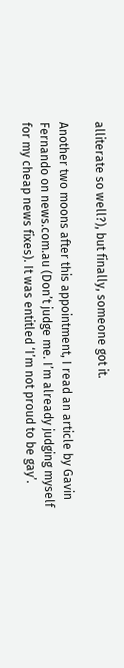alliterate so well?), but finally, someone got it.

Another two moons after this appointment, I read an article by Gavin Fernando on news.com.au (Don’t judge me. I’m already judging myself for my cheap news fixes). It was entitled ‘I’m not proud to be gay’.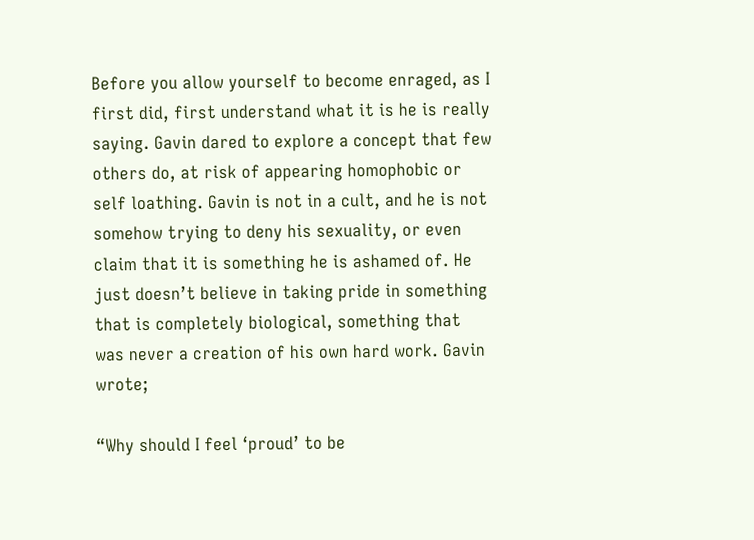Before you allow yourself to become enraged, as I first did, first understand what it is he is really saying. Gavin dared to explore a concept that few others do, at risk of appearing homophobic or self loathing. Gavin is not in a cult, and he is not somehow trying to deny his sexuality, or even claim that it is something he is ashamed of. He just doesn’t believe in taking pride in something that is completely biological, something that was never a creation of his own hard work. Gavin wrote;

“Why should I feel ‘proud’ to be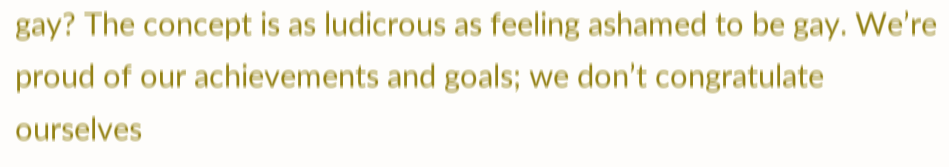gay? The concept is as ludicrous as feeling ashamed to be gay. We’re proud of our achievements and goals; we don’t congratulate ourselves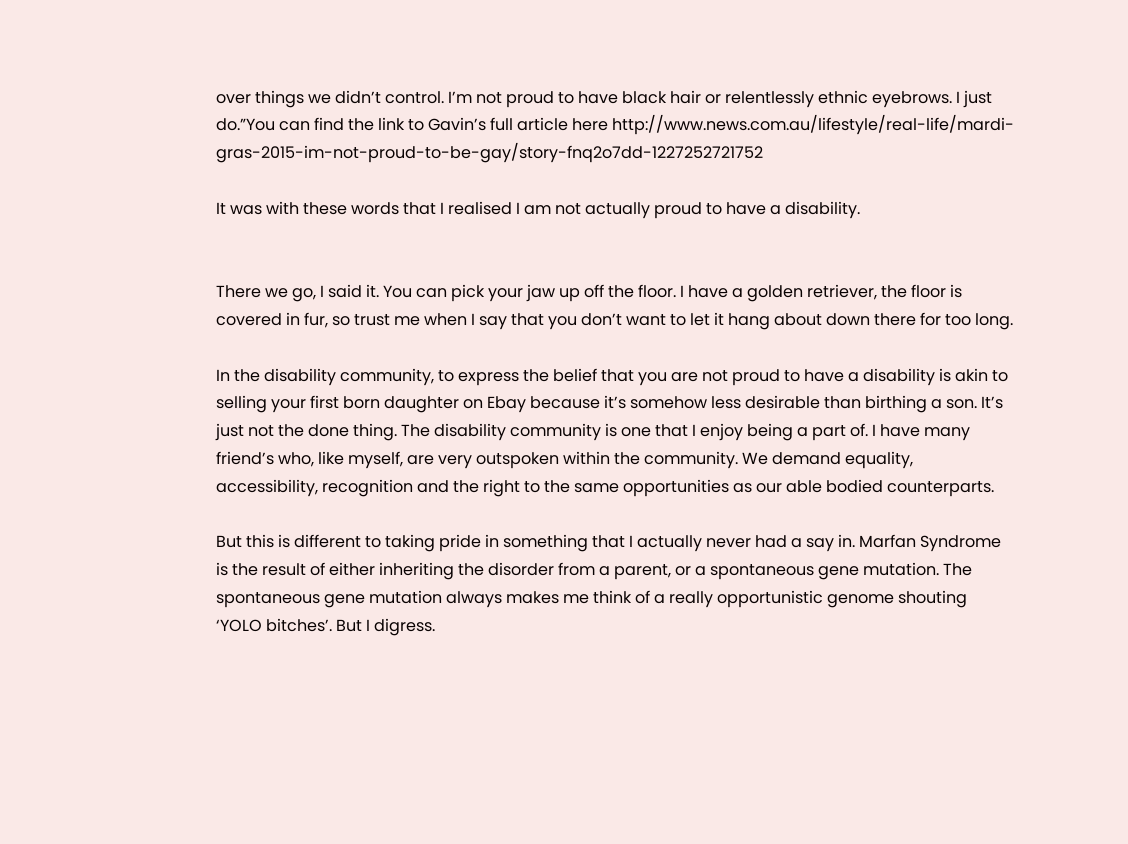over things we didn’t control. I’m not proud to have black hair or relentlessly ethnic eyebrows. I just do.”You can find the link to Gavin’s full article here http://www.news.com.au/lifestyle/real-life/mardi-gras-2015-im-not-proud-to-be-gay/story-fnq2o7dd-1227252721752

It was with these words that I realised I am not actually proud to have a disability.


There we go, I said it. You can pick your jaw up off the floor. I have a golden retriever, the floor is covered in fur, so trust me when I say that you don’t want to let it hang about down there for too long.

In the disability community, to express the belief that you are not proud to have a disability is akin to selling your first born daughter on Ebay because it’s somehow less desirable than birthing a son. It’s just not the done thing. The disability community is one that I enjoy being a part of. I have many friend’s who, like myself, are very outspoken within the community. We demand equality, accessibility, recognition and the right to the same opportunities as our able bodied counterparts.

But this is different to taking pride in something that I actually never had a say in. Marfan Syndrome is the result of either inheriting the disorder from a parent, or a spontaneous gene mutation. The spontaneous gene mutation always makes me think of a really opportunistic genome shouting ‘YOLO bitches’. But I digress.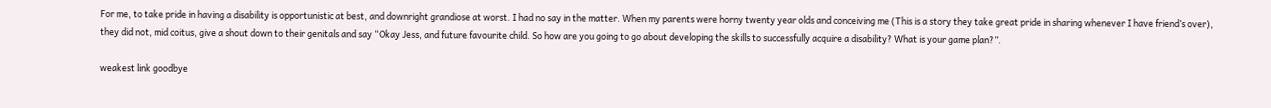For me, to take pride in having a disability is opportunistic at best, and downright grandiose at worst. I had no say in the matter. When my parents were horny twenty year olds and conceiving me (This is a story they take great pride in sharing whenever I have friend’s over), they did not, mid coitus, give a shout down to their genitals and say “Okay Jess, and future favourite child. So how are you going to go about developing the skills to successfully acquire a disability? What is your game plan?”.

weakest link goodbye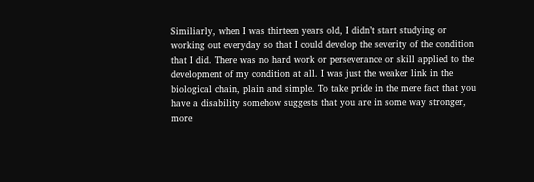Similiarly, when I was thirteen years old, I didn’t start studying or working out everyday so that I could develop the severity of the condition that I did. There was no hard work or perseverance or skill applied to the development of my condition at all. I was just the weaker link in the biological chain, plain and simple. To take pride in the mere fact that you have a disability somehow suggests that you are in some way stronger, more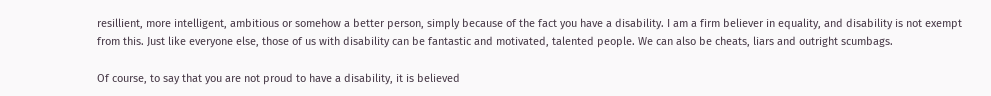resillient, more intelligent, ambitious or somehow a better person, simply because of the fact you have a disability. I am a firm believer in equality, and disability is not exempt from this. Just like everyone else, those of us with disability can be fantastic and motivated, talented people. We can also be cheats, liars and outright scumbags.

Of course, to say that you are not proud to have a disability, it is believed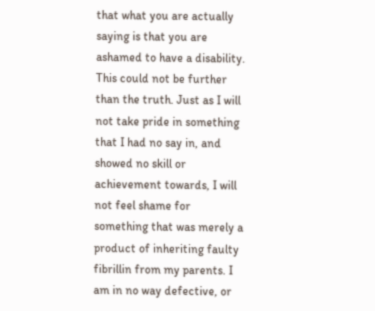that what you are actually saying is that you are ashamed to have a disability. This could not be further than the truth. Just as I will not take pride in something that I had no say in, and showed no skill or achievement towards, I will not feel shame for something that was merely a product of inheriting faulty fibrillin from my parents. I am in no way defective, or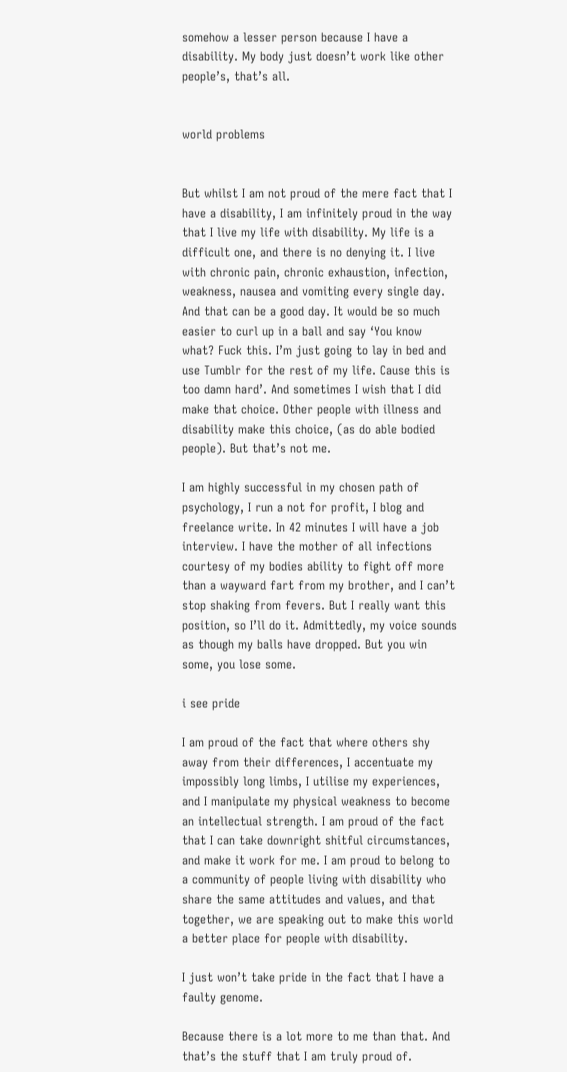somehow a lesser person because I have a disability. My body just doesn’t work like other people’s, that’s all.


world problems


But whilst I am not proud of the mere fact that I have a disability, I am infinitely proud in the way that I live my life with disability. My life is a difficult one, and there is no denying it. I live with chronic pain, chronic exhaustion, infection, weakness, nausea and vomiting every single day. And that can be a good day. It would be so much easier to curl up in a ball and say ‘You know what? Fuck this. I’m just going to lay in bed and use Tumblr for the rest of my life. Cause this is too damn hard’. And sometimes I wish that I did make that choice. Other people with illness and disability make this choice, (as do able bodied people). But that’s not me.

I am highly successful in my chosen path of psychology, I run a not for profit, I blog and freelance write. In 42 minutes I will have a job interview. I have the mother of all infections courtesy of my bodies ability to fight off more than a wayward fart from my brother, and I can’t stop shaking from fevers. But I really want this position, so I’ll do it. Admittedly, my voice sounds as though my balls have dropped. But you win some, you lose some.

i see pride

I am proud of the fact that where others shy away from their differences, I accentuate my impossibly long limbs, I utilise my experiences, and I manipulate my physical weakness to become an intellectual strength. I am proud of the fact that I can take downright shitful circumstances, and make it work for me. I am proud to belong to a community of people living with disability who share the same attitudes and values, and that together, we are speaking out to make this world a better place for people with disability.

I just won’t take pride in the fact that I have a faulty genome.

Because there is a lot more to me than that. And that’s the stuff that I am truly proud of.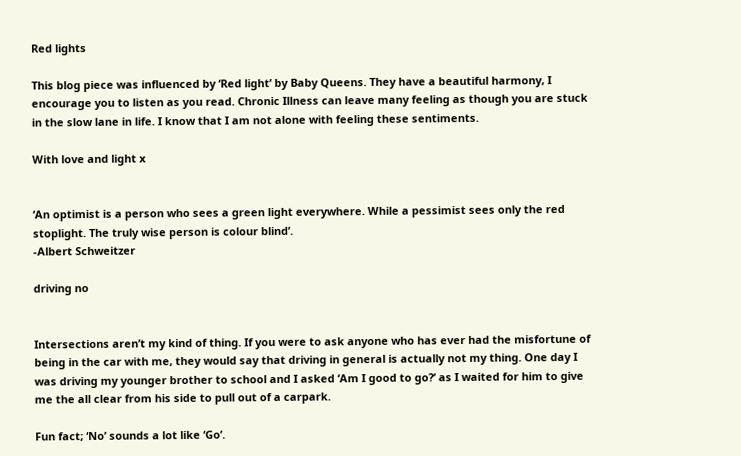Red lights

This blog piece was influenced by ‘Red light’ by Baby Queens. They have a beautiful harmony, I encourage you to listen as you read. Chronic Illness can leave many feeling as though you are stuck in the slow lane in life. I know that I am not alone with feeling these sentiments.

With love and light x


‘An optimist is a person who sees a green light everywhere. While a pessimist sees only the red stoplight. The truly wise person is colour blind’.
-Albert Schweitzer

driving no


Intersections aren’t my kind of thing. If you were to ask anyone who has ever had the misfortune of being in the car with me, they would say that driving in general is actually not my thing. One day I was driving my younger brother to school and I asked ‘Am I good to go?’ as I waited for him to give me the all clear from his side to pull out of a carpark.

Fun fact; ‘No’ sounds a lot like ‘Go’.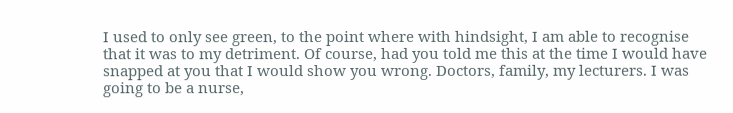I used to only see green, to the point where with hindsight, I am able to recognise that it was to my detriment. Of course, had you told me this at the time I would have snapped at you that I would show you wrong. Doctors, family, my lecturers. I was going to be a nurse,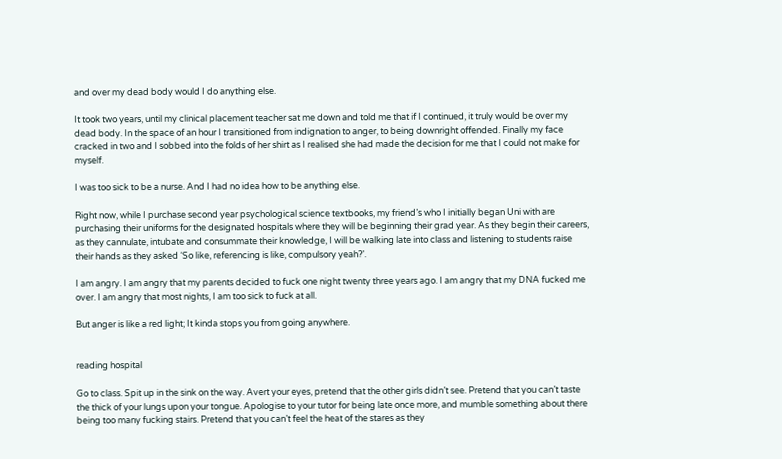and over my dead body would I do anything else.

It took two years, until my clinical placement teacher sat me down and told me that if I continued, it truly would be over my dead body. In the space of an hour I transitioned from indignation to anger, to being downright offended. Finally my face cracked in two and I sobbed into the folds of her shirt as I realised she had made the decision for me that I could not make for myself.

I was too sick to be a nurse. And I had no idea how to be anything else.

Right now, while I purchase second year psychological science textbooks, my friend’s who I initially began Uni with are purchasing their uniforms for the designated hospitals where they will be beginning their grad year. As they begin their careers, as they cannulate, intubate and consummate their knowledge, I will be walking late into class and listening to students raise their hands as they asked ‘So like, referencing is like, compulsory yeah?’.

I am angry. I am angry that my parents decided to fuck one night twenty three years ago. I am angry that my DNA fucked me over. I am angry that most nights, I am too sick to fuck at all.

But anger is like a red light; It kinda stops you from going anywhere.


reading hospital

Go to class. Spit up in the sink on the way. Avert your eyes, pretend that the other girls didn’t see. Pretend that you can’t taste the thick of your lungs upon your tongue. Apologise to your tutor for being late once more, and mumble something about there being too many fucking stairs. Pretend that you can’t feel the heat of the stares as they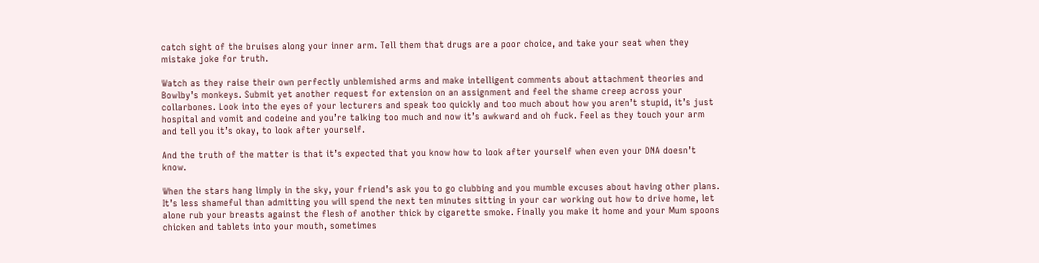catch sight of the bruises along your inner arm. Tell them that drugs are a poor choice, and take your seat when they mistake joke for truth.

Watch as they raise their own perfectly unblemished arms and make intelligent comments about attachment theories and Bowlby’s monkeys. Submit yet another request for extension on an assignment and feel the shame creep across your collarbones. Look into the eyes of your lecturers and speak too quickly and too much about how you aren’t stupid, it’s just hospital and vomit and codeine and you’re talking too much and now it’s awkward and oh fuck. Feel as they touch your arm and tell you it’s okay, to look after yourself.

And the truth of the matter is that it’s expected that you know how to look after yourself when even your DNA doesn’t know.

When the stars hang limply in the sky, your friend’s ask you to go clubbing and you mumble excuses about having other plans. It’s less shameful than admitting you will spend the next ten minutes sitting in your car working out how to drive home, let alone rub your breasts against the flesh of another thick by cigarette smoke. Finally you make it home and your Mum spoons chicken and tablets into your mouth, sometimes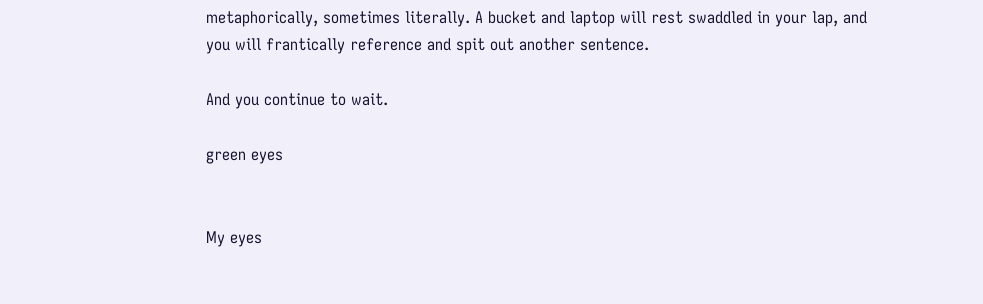metaphorically, sometimes literally. A bucket and laptop will rest swaddled in your lap, and you will frantically reference and spit out another sentence.

And you continue to wait.

green eyes


My eyes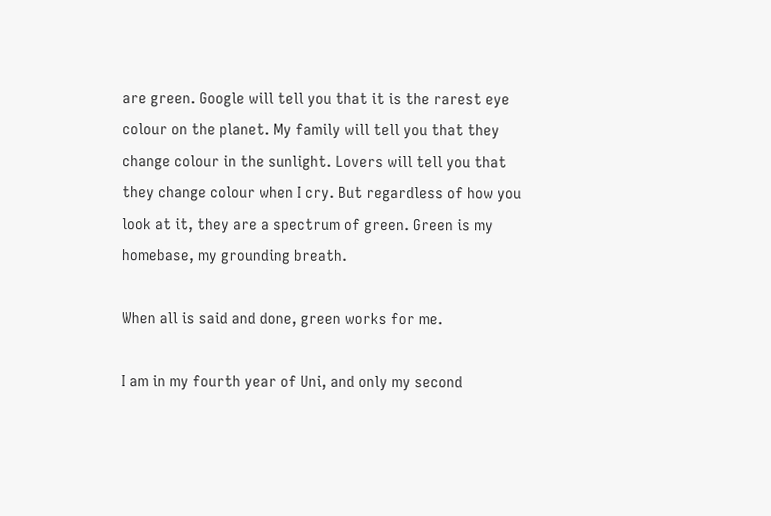are green. Google will tell you that it is the rarest eye colour on the planet. My family will tell you that they change colour in the sunlight. Lovers will tell you that they change colour when I cry. But regardless of how you look at it, they are a spectrum of green. Green is my homebase, my grounding breath.

When all is said and done, green works for me.

I am in my fourth year of Uni, and only my second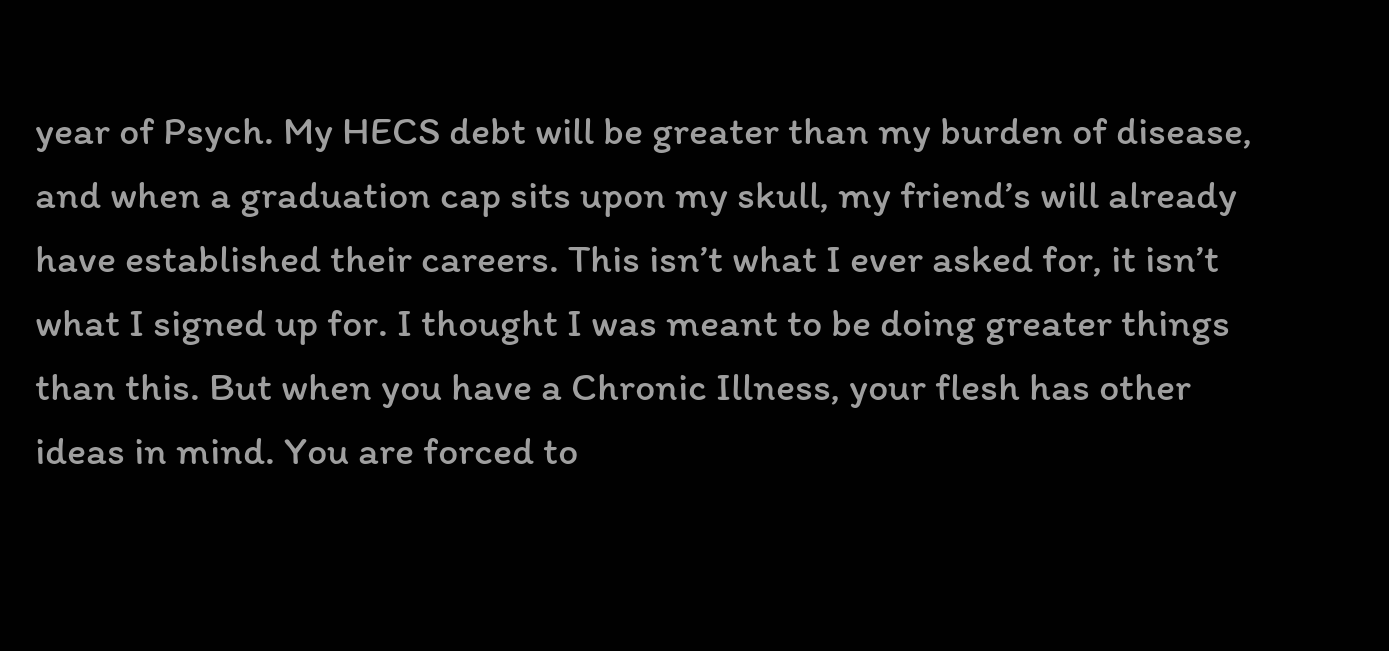year of Psych. My HECS debt will be greater than my burden of disease, and when a graduation cap sits upon my skull, my friend’s will already have established their careers. This isn’t what I ever asked for, it isn’t what I signed up for. I thought I was meant to be doing greater things than this. But when you have a Chronic Illness, your flesh has other ideas in mind. You are forced to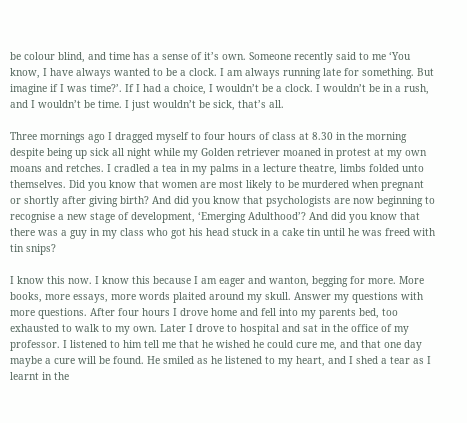be colour blind, and time has a sense of it’s own. Someone recently said to me ‘You know, I have always wanted to be a clock. I am always running late for something. But imagine if I was time?’. If I had a choice, I wouldn’t be a clock. I wouldn’t be in a rush, and I wouldn’t be time. I just wouldn’t be sick, that’s all.

Three mornings ago I dragged myself to four hours of class at 8.30 in the morning despite being up sick all night while my Golden retriever moaned in protest at my own moans and retches. I cradled a tea in my palms in a lecture theatre, limbs folded unto themselves. Did you know that women are most likely to be murdered when pregnant or shortly after giving birth? And did you know that psychologists are now beginning to recognise a new stage of development, ‘Emerging Adulthood’? And did you know that there was a guy in my class who got his head stuck in a cake tin until he was freed with tin snips?

I know this now. I know this because I am eager and wanton, begging for more. More books, more essays, more words plaited around my skull. Answer my questions with more questions. After four hours I drove home and fell into my parents bed, too exhausted to walk to my own. Later I drove to hospital and sat in the office of my professor. I listened to him tell me that he wished he could cure me, and that one day maybe a cure will be found. He smiled as he listened to my heart, and I shed a tear as I learnt in the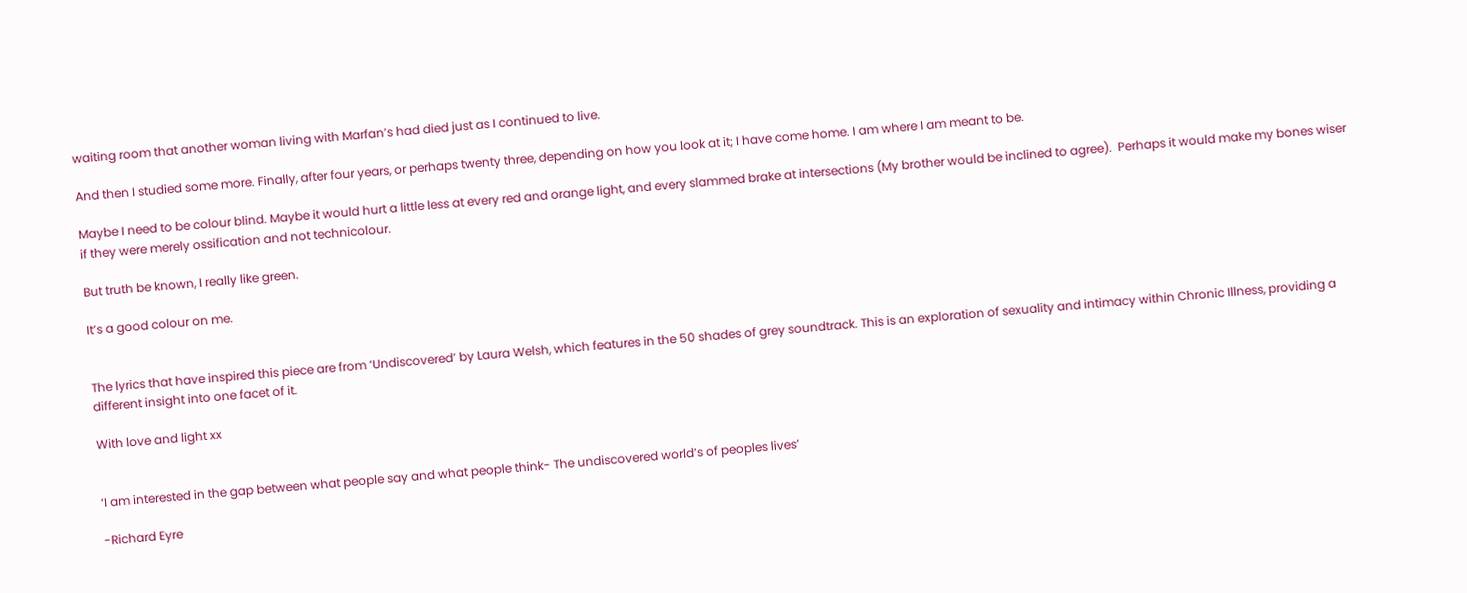waiting room that another woman living with Marfan’s had died just as I continued to live.

And then I studied some more. Finally, after four years, or perhaps twenty three, depending on how you look at it; I have come home. I am where I am meant to be.

Maybe I need to be colour blind. Maybe it would hurt a little less at every red and orange light, and every slammed brake at intersections (My brother would be inclined to agree).  Perhaps it would make my bones wiser if they were merely ossification and not technicolour.

But truth be known, I really like green.

It’s a good colour on me.


The lyrics that have inspired this piece are from ‘Undiscovered’ by Laura Welsh, which features in the 50 shades of grey soundtrack. This is an exploration of sexuality and intimacy within Chronic Illness, providing a different insight into one facet of it.

With love and light xx


‘I am interested in the gap between what people say and what people think- The undiscovered world’s of peoples lives’

-Richard Eyre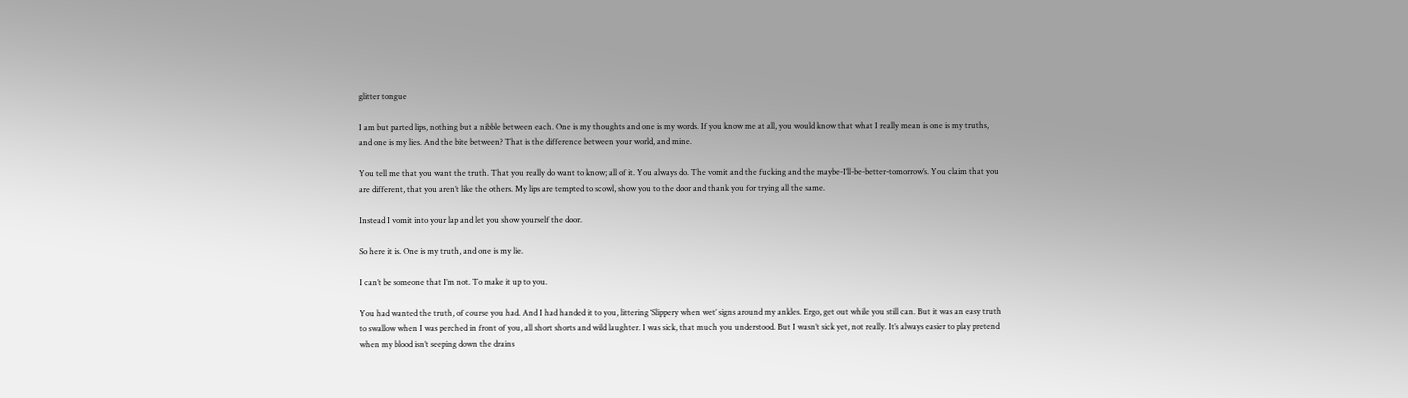glitter tongue

I am but parted lips, nothing but a nibble between each. One is my thoughts and one is my words. If you know me at all, you would know that what I really mean is one is my truths, and one is my lies. And the bite between? That is the difference between your world, and mine.

You tell me that you want the truth. That you really do want to know; all of it. You always do. The vomit and the fucking and the maybe-I’ll-be-better-tomorrow’s. You claim that you are different, that you aren’t like the others. My lips are tempted to scowl, show you to the door and thank you for trying all the same.

Instead I vomit into your lap and let you show yourself the door.

So here it is. One is my truth, and one is my lie.

I can’t be someone that I’m not. To make it up to you.

You had wanted the truth, of course you had. And I had handed it to you, littering ‘Slippery when wet’ signs around my ankles. Ergo, get out while you still can. But it was an easy truth to swallow when I was perched in front of you, all short shorts and wild laughter. I was sick, that much you understood. But I wasn’t sick yet, not really. It’s always easier to play pretend when my blood isn’t seeping down the drains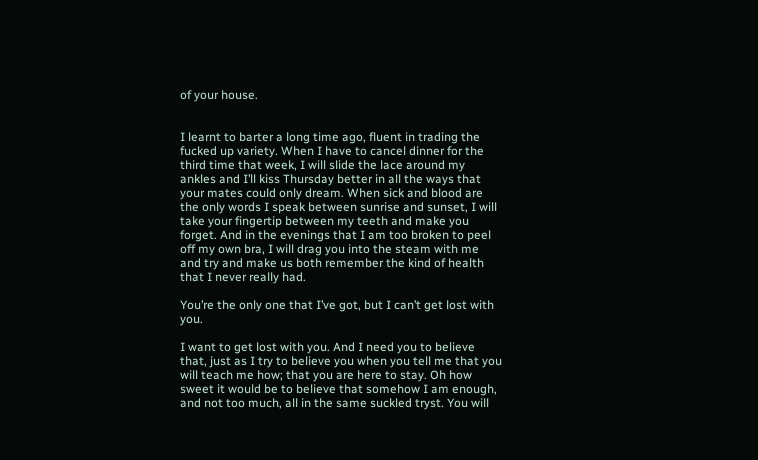of your house.


I learnt to barter a long time ago, fluent in trading the fucked up variety. When I have to cancel dinner for the third time that week, I will slide the lace around my ankles and I’ll kiss Thursday better in all the ways that your mates could only dream. When sick and blood are the only words I speak between sunrise and sunset, I will take your fingertip between my teeth and make you forget. And in the evenings that I am too broken to peel off my own bra, I will drag you into the steam with me and try and make us both remember the kind of health that I never really had.

You’re the only one that I’ve got, but I can’t get lost with you.

I want to get lost with you. And I need you to believe that, just as I try to believe you when you tell me that you will teach me how; that you are here to stay. Oh how sweet it would be to believe that somehow I am enough, and not too much, all in the same suckled tryst. You will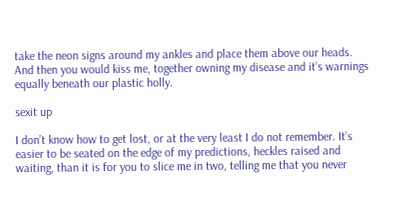take the neon signs around my ankles and place them above our heads. And then you would kiss me, together owning my disease and it’s warnings equally beneath our plastic holly.

sexit up

I don’t know how to get lost, or at the very least I do not remember. It’s easier to be seated on the edge of my predictions, heckles raised and waiting, than it is for you to slice me in two, telling me that you never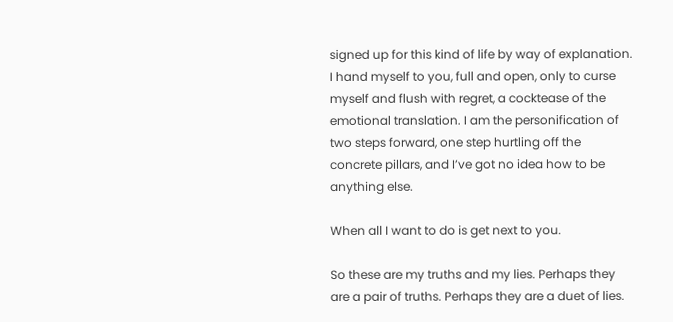signed up for this kind of life by way of explanation. I hand myself to you, full and open, only to curse myself and flush with regret, a cocktease of the emotional translation. I am the personification of two steps forward, one step hurtling off the concrete pillars, and I’ve got no idea how to be anything else.

When all I want to do is get next to you.

So these are my truths and my lies. Perhaps they are a pair of truths. Perhaps they are a duet of lies.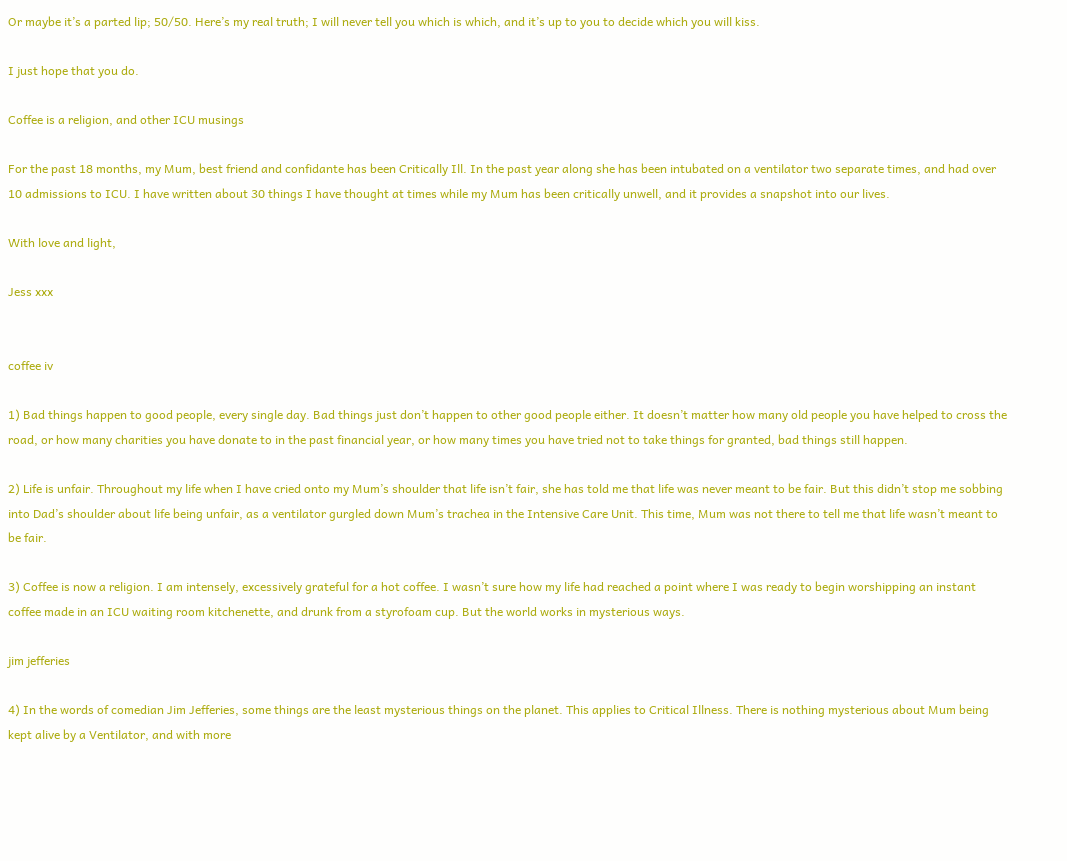Or maybe it’s a parted lip; 50/50. Here’s my real truth; I will never tell you which is which, and it’s up to you to decide which you will kiss.

I just hope that you do.

Coffee is a religion, and other ICU musings

For the past 18 months, my Mum, best friend and confidante has been Critically Ill. In the past year along she has been intubated on a ventilator two separate times, and had over 10 admissions to ICU. I have written about 30 things I have thought at times while my Mum has been critically unwell, and it provides a snapshot into our lives.

With love and light,

Jess xxx


coffee iv

1) Bad things happen to good people, every single day. Bad things just don’t happen to other good people either. It doesn’t matter how many old people you have helped to cross the road, or how many charities you have donate to in the past financial year, or how many times you have tried not to take things for granted, bad things still happen.

2) Life is unfair. Throughout my life when I have cried onto my Mum’s shoulder that life isn’t fair, she has told me that life was never meant to be fair. But this didn’t stop me sobbing into Dad’s shoulder about life being unfair, as a ventilator gurgled down Mum’s trachea in the Intensive Care Unit. This time, Mum was not there to tell me that life wasn’t meant to be fair.

3) Coffee is now a religion. I am intensely, excessively grateful for a hot coffee. I wasn’t sure how my life had reached a point where I was ready to begin worshipping an instant coffee made in an ICU waiting room kitchenette, and drunk from a styrofoam cup. But the world works in mysterious ways.

jim jefferies

4) In the words of comedian Jim Jefferies, some things are the least mysterious things on the planet. This applies to Critical Illness. There is nothing mysterious about Mum being kept alive by a Ventilator, and with more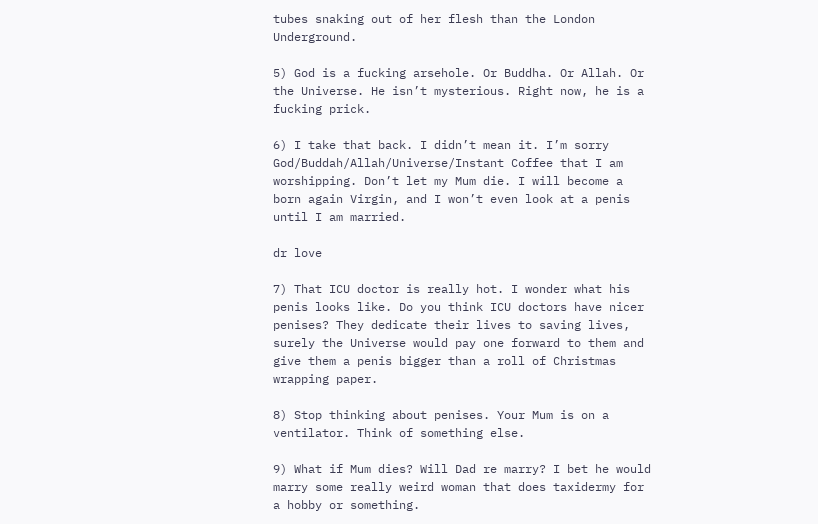tubes snaking out of her flesh than the London Underground.

5) God is a fucking arsehole. Or Buddha. Or Allah. Or the Universe. He isn’t mysterious. Right now, he is a fucking prick.

6) I take that back. I didn’t mean it. I’m sorry God/Buddah/Allah/Universe/Instant Coffee that I am worshipping. Don’t let my Mum die. I will become a born again Virgin, and I won’t even look at a penis until I am married.

dr love

7) That ICU doctor is really hot. I wonder what his penis looks like. Do you think ICU doctors have nicer penises? They dedicate their lives to saving lives, surely the Universe would pay one forward to them and give them a penis bigger than a roll of Christmas wrapping paper.

8) Stop thinking about penises. Your Mum is on a ventilator. Think of something else.

9) What if Mum dies? Will Dad re marry? I bet he would marry some really weird woman that does taxidermy for a hobby or something.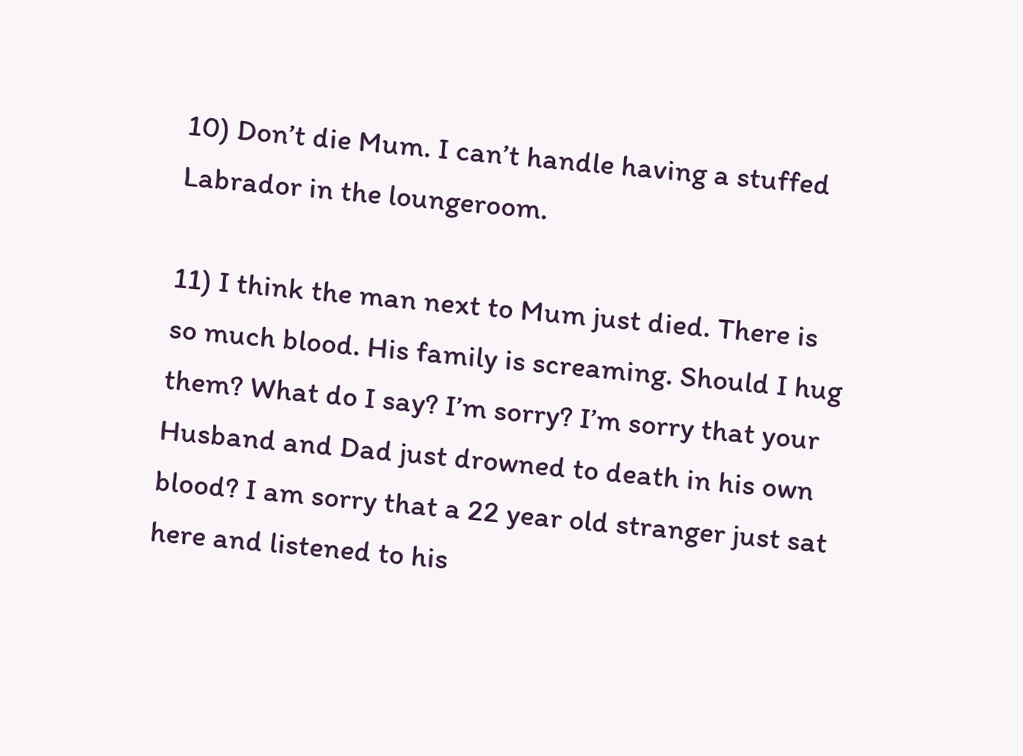10) Don’t die Mum. I can’t handle having a stuffed Labrador in the loungeroom.

11) I think the man next to Mum just died. There is so much blood. His family is screaming. Should I hug them? What do I say? I’m sorry? I’m sorry that your Husband and Dad just drowned to death in his own blood? I am sorry that a 22 year old stranger just sat here and listened to his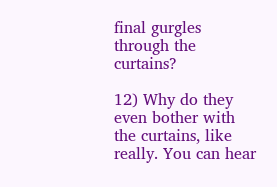final gurgles through the curtains?

12) Why do they even bother with the curtains, like really. You can hear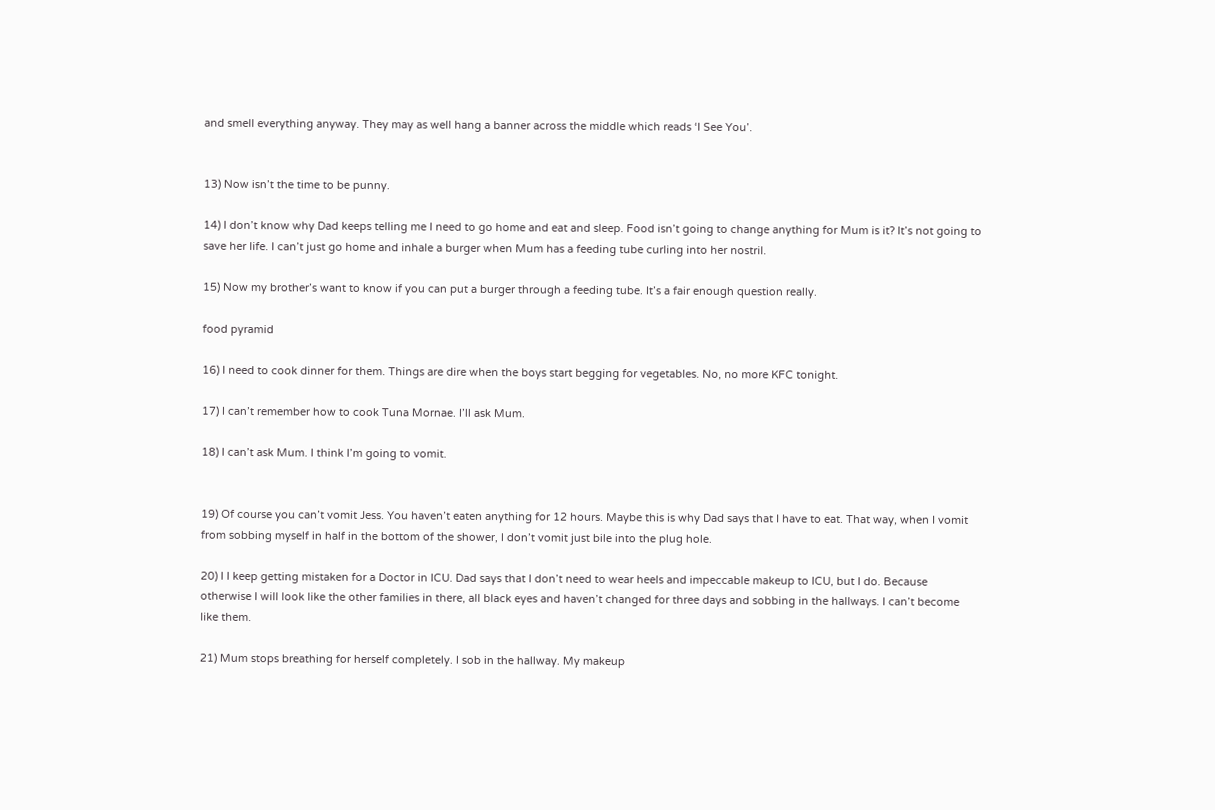and smell everything anyway. They may as well hang a banner across the middle which reads ‘I See You’.


13) Now isn’t the time to be punny.

14) I don’t know why Dad keeps telling me I need to go home and eat and sleep. Food isn’t going to change anything for Mum is it? It’s not going to save her life. I can’t just go home and inhale a burger when Mum has a feeding tube curling into her nostril.

15) Now my brother’s want to know if you can put a burger through a feeding tube. It’s a fair enough question really.

food pyramid

16) I need to cook dinner for them. Things are dire when the boys start begging for vegetables. No, no more KFC tonight.

17) I can’t remember how to cook Tuna Mornae. I’ll ask Mum.

18) I can’t ask Mum. I think I’m going to vomit.


19) Of course you can’t vomit Jess. You haven’t eaten anything for 12 hours. Maybe this is why Dad says that I have to eat. That way, when I vomit from sobbing myself in half in the bottom of the shower, I don’t vomit just bile into the plug hole.

20) I I keep getting mistaken for a Doctor in ICU. Dad says that I don’t need to wear heels and impeccable makeup to ICU, but I do. Because otherwise I will look like the other families in there, all black eyes and haven’t changed for three days and sobbing in the hallways. I can’t become like them.

21) Mum stops breathing for herself completely. I sob in the hallway. My makeup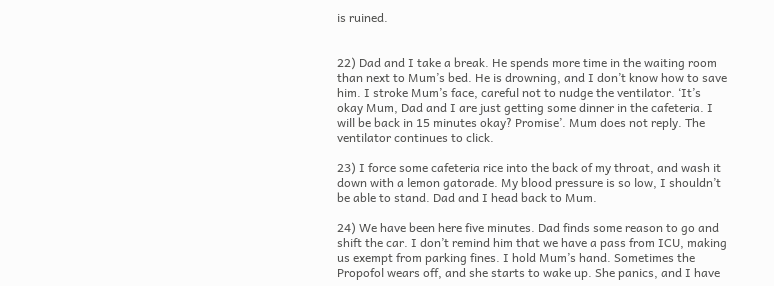is ruined.


22) Dad and I take a break. He spends more time in the waiting room than next to Mum’s bed. He is drowning, and I don’t know how to save him. I stroke Mum’s face, careful not to nudge the ventilator. ‘It’s okay Mum, Dad and I are just getting some dinner in the cafeteria. I will be back in 15 minutes okay? Promise’. Mum does not reply. The ventilator continues to click.

23) I force some cafeteria rice into the back of my throat, and wash it down with a lemon gatorade. My blood pressure is so low, I shouldn’t be able to stand. Dad and I head back to Mum.

24) We have been here five minutes. Dad finds some reason to go and shift the car. I don’t remind him that we have a pass from ICU, making us exempt from parking fines. I hold Mum’s hand. Sometimes the Propofol wears off, and she starts to wake up. She panics, and I have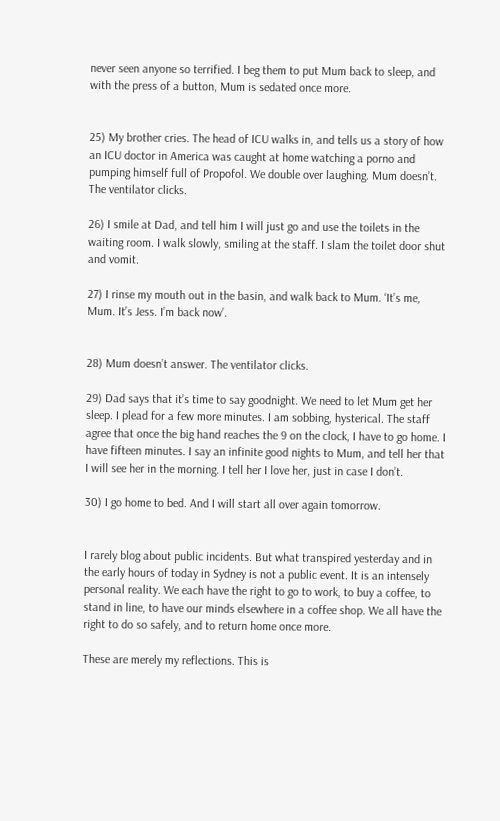never seen anyone so terrified. I beg them to put Mum back to sleep, and with the press of a button, Mum is sedated once more.


25) My brother cries. The head of ICU walks in, and tells us a story of how an ICU doctor in America was caught at home watching a porno and pumping himself full of Propofol. We double over laughing. Mum doesn’t. The ventilator clicks.

26) I smile at Dad, and tell him I will just go and use the toilets in the waiting room. I walk slowly, smiling at the staff. I slam the toilet door shut and vomit.

27) I rinse my mouth out in the basin, and walk back to Mum. ‘It’s me, Mum. It’s Jess. I’m back now’.


28) Mum doesn’t answer. The ventilator clicks.

29) Dad says that it’s time to say goodnight. We need to let Mum get her sleep. I plead for a few more minutes. I am sobbing, hysterical. The staff agree that once the big hand reaches the 9 on the clock, I have to go home. I have fifteen minutes. I say an infinite good nights to Mum, and tell her that I will see her in the morning. I tell her I love her, just in case I don’t.

30) I go home to bed. And I will start all over again tomorrow.


I rarely blog about public incidents. But what transpired yesterday and in the early hours of today in Sydney is not a public event. It is an intensely personal reality. We each have the right to go to work, to buy a coffee, to stand in line, to have our minds elsewhere in a coffee shop. We all have the right to do so safely, and to return home once more.

These are merely my reflections. This is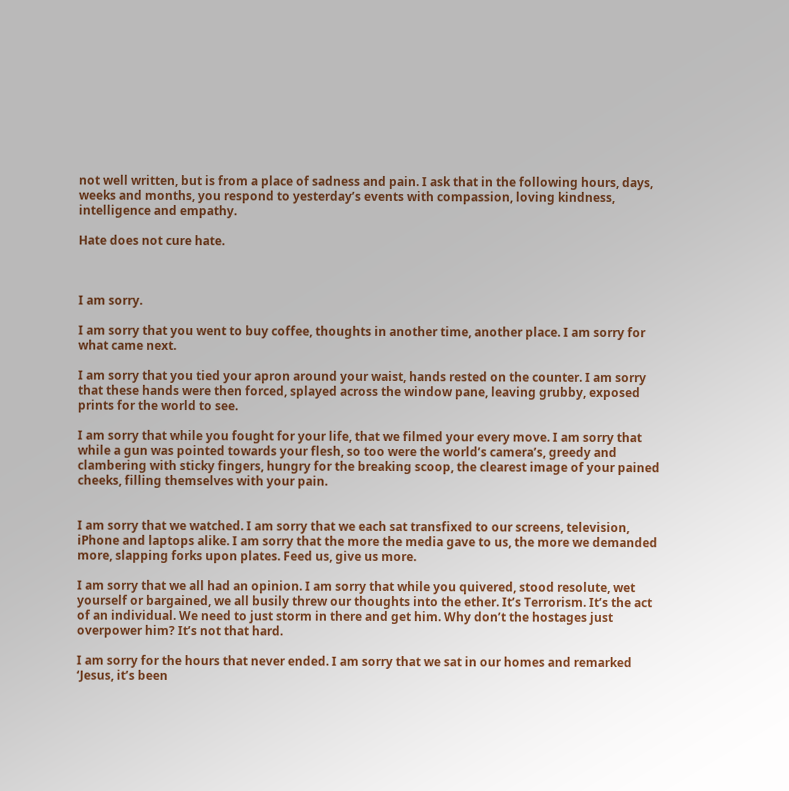not well written, but is from a place of sadness and pain. I ask that in the following hours, days, weeks and months, you respond to yesterday’s events with compassion, loving kindness, intelligence and empathy.

Hate does not cure hate.



I am sorry.

I am sorry that you went to buy coffee, thoughts in another time, another place. I am sorry for what came next.

I am sorry that you tied your apron around your waist, hands rested on the counter. I am sorry that these hands were then forced, splayed across the window pane, leaving grubby, exposed prints for the world to see.

I am sorry that while you fought for your life, that we filmed your every move. I am sorry that while a gun was pointed towards your flesh, so too were the world’s camera’s, greedy and clambering with sticky fingers, hungry for the breaking scoop, the clearest image of your pained cheeks, filling themselves with your pain.


I am sorry that we watched. I am sorry that we each sat transfixed to our screens, television, iPhone and laptops alike. I am sorry that the more the media gave to us, the more we demanded more, slapping forks upon plates. Feed us, give us more.

I am sorry that we all had an opinion. I am sorry that while you quivered, stood resolute, wet yourself or bargained, we all busily threw our thoughts into the ether. It’s Terrorism. It’s the act of an individual. We need to just storm in there and get him. Why don’t the hostages just overpower him? It’s not that hard.

I am sorry for the hours that never ended. I am sorry that we sat in our homes and remarked ‘Jesus, it’s been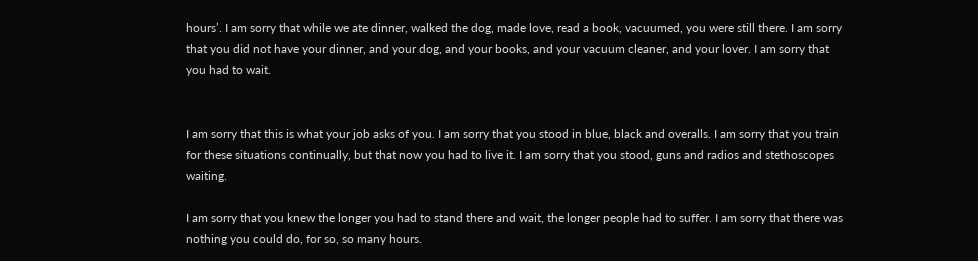hours’. I am sorry that while we ate dinner, walked the dog, made love, read a book, vacuumed, you were still there. I am sorry that you did not have your dinner, and your dog, and your books, and your vacuum cleaner, and your lover. I am sorry that you had to wait.


I am sorry that this is what your job asks of you. I am sorry that you stood in blue, black and overalls. I am sorry that you train for these situations continually, but that now you had to live it. I am sorry that you stood, guns and radios and stethoscopes waiting.

I am sorry that you knew the longer you had to stand there and wait, the longer people had to suffer. I am sorry that there was nothing you could do, for so, so many hours.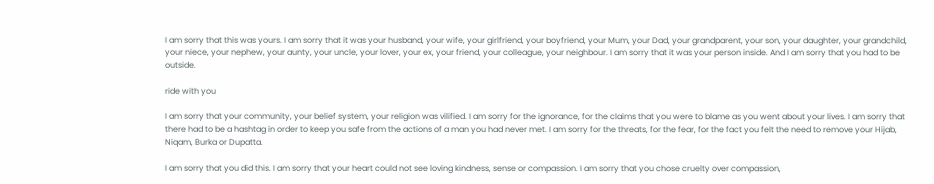I am sorry that this was yours. I am sorry that it was your husband, your wife, your girlfriend, your boyfriend, your Mum, your Dad, your grandparent, your son, your daughter, your grandchild, your niece, your nephew, your aunty, your uncle, your lover, your ex, your friend, your colleague, your neighbour. I am sorry that it was your person inside. And I am sorry that you had to be outside.

ride with you

I am sorry that your community, your belief system, your religion was vilified. I am sorry for the ignorance, for the claims that you were to blame as you went about your lives. I am sorry that there had to be a hashtag in order to keep you safe from the actions of a man you had never met. I am sorry for the threats, for the fear, for the fact you felt the need to remove your Hijab, Niqam, Burka or Dupatta.

I am sorry that you did this. I am sorry that your heart could not see loving kindness, sense or compassion. I am sorry that you chose cruelty over compassion,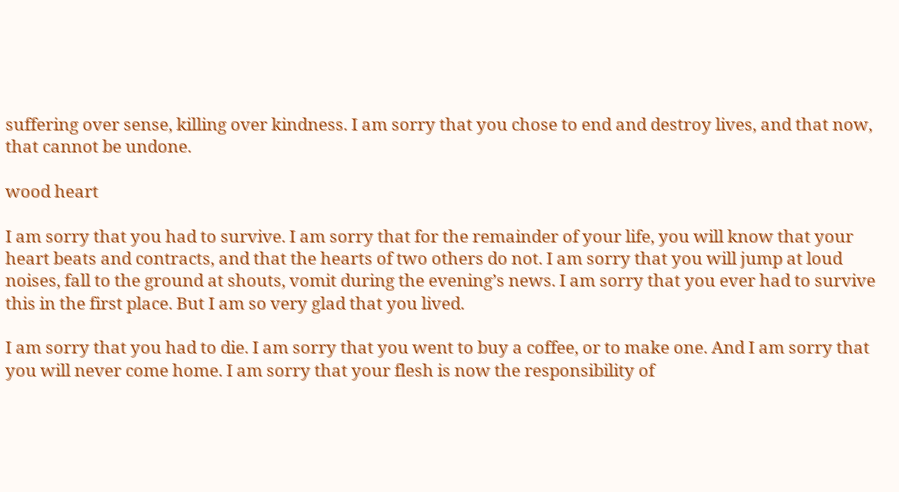suffering over sense, killing over kindness. I am sorry that you chose to end and destroy lives, and that now, that cannot be undone.

wood heart

I am sorry that you had to survive. I am sorry that for the remainder of your life, you will know that your heart beats and contracts, and that the hearts of two others do not. I am sorry that you will jump at loud noises, fall to the ground at shouts, vomit during the evening’s news. I am sorry that you ever had to survive this in the first place. But I am so very glad that you lived.

I am sorry that you had to die. I am sorry that you went to buy a coffee, or to make one. And I am sorry that you will never come home. I am sorry that your flesh is now the responsibility of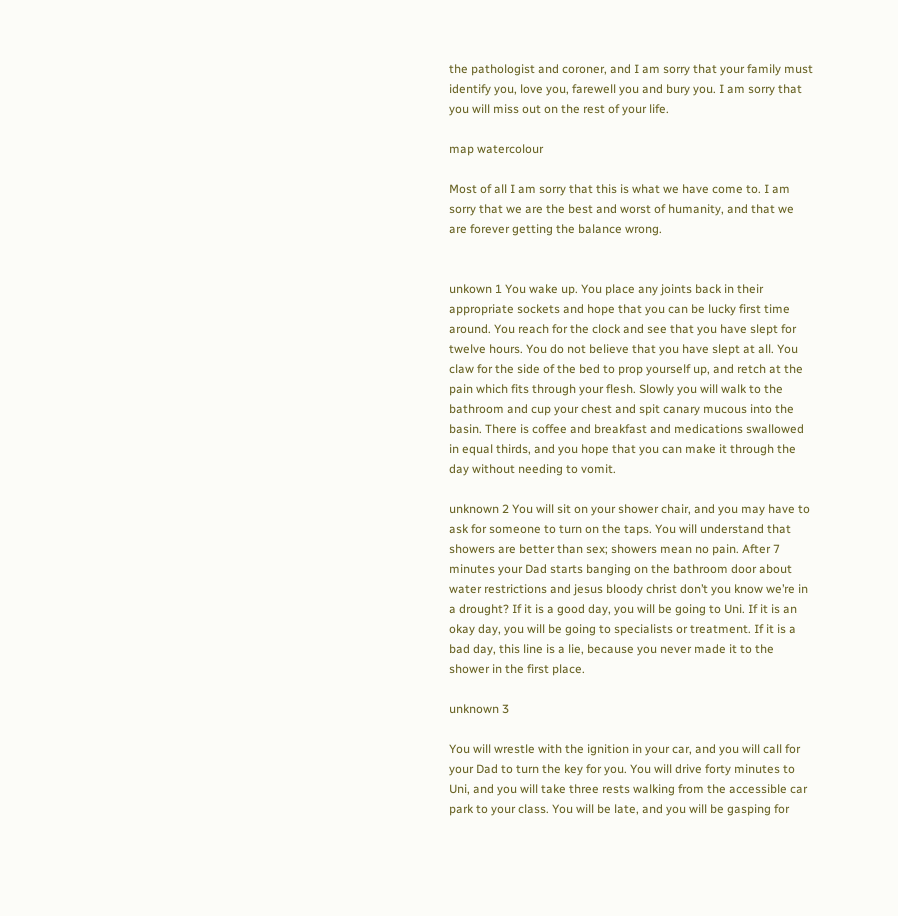the pathologist and coroner, and I am sorry that your family must identify you, love you, farewell you and bury you. I am sorry that you will miss out on the rest of your life.

map watercolour

Most of all I am sorry that this is what we have come to. I am sorry that we are the best and worst of humanity, and that we are forever getting the balance wrong.


unkown 1 You wake up. You place any joints back in their appropriate sockets and hope that you can be lucky first time around. You reach for the clock and see that you have slept for twelve hours. You do not believe that you have slept at all. You claw for the side of the bed to prop yourself up, and retch at the pain which fits through your flesh. Slowly you will walk to the bathroom and cup your chest and spit canary mucous into the basin. There is coffee and breakfast and medications swallowed in equal thirds, and you hope that you can make it through the day without needing to vomit.

unknown 2 You will sit on your shower chair, and you may have to ask for someone to turn on the taps. You will understand that showers are better than sex; showers mean no pain. After 7 minutes your Dad starts banging on the bathroom door about water restrictions and jesus bloody christ don’t you know we’re in a drought? If it is a good day, you will be going to Uni. If it is an okay day, you will be going to specialists or treatment. If it is a bad day, this line is a lie, because you never made it to the shower in the first place.

unknown 3

You will wrestle with the ignition in your car, and you will call for your Dad to turn the key for you. You will drive forty minutes to Uni, and you will take three rests walking from the accessible car park to your class. You will be late, and you will be gasping for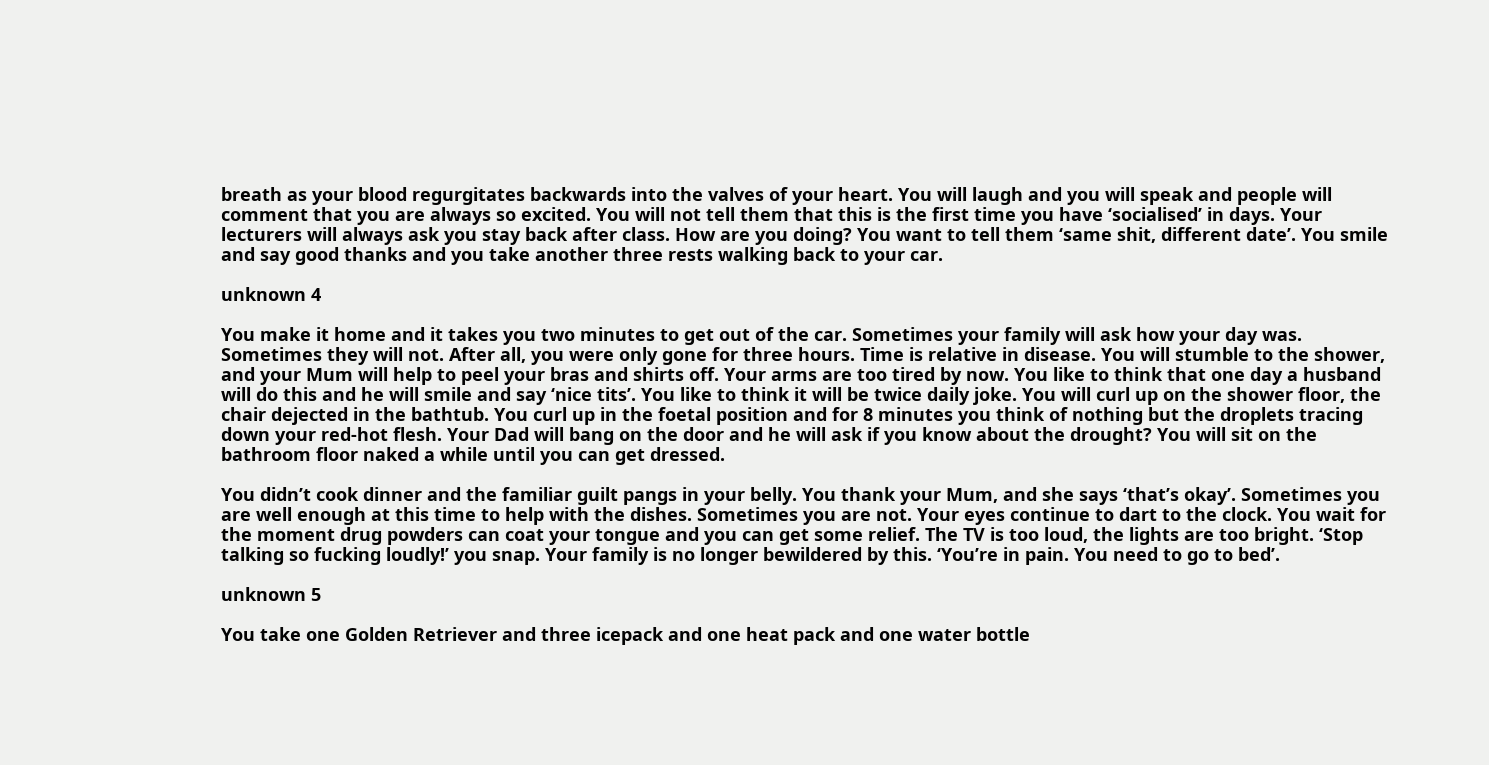breath as your blood regurgitates backwards into the valves of your heart. You will laugh and you will speak and people will comment that you are always so excited. You will not tell them that this is the first time you have ‘socialised’ in days. Your lecturers will always ask you stay back after class. How are you doing? You want to tell them ‘same shit, different date’. You smile and say good thanks and you take another three rests walking back to your car.

unknown 4

You make it home and it takes you two minutes to get out of the car. Sometimes your family will ask how your day was. Sometimes they will not. After all, you were only gone for three hours. Time is relative in disease. You will stumble to the shower, and your Mum will help to peel your bras and shirts off. Your arms are too tired by now. You like to think that one day a husband will do this and he will smile and say ‘nice tits’. You like to think it will be twice daily joke. You will curl up on the shower floor, the chair dejected in the bathtub. You curl up in the foetal position and for 8 minutes you think of nothing but the droplets tracing down your red-hot flesh. Your Dad will bang on the door and he will ask if you know about the drought? You will sit on the bathroom floor naked a while until you can get dressed.

You didn’t cook dinner and the familiar guilt pangs in your belly. You thank your Mum, and she says ‘that’s okay’. Sometimes you are well enough at this time to help with the dishes. Sometimes you are not. Your eyes continue to dart to the clock. You wait for the moment drug powders can coat your tongue and you can get some relief. The TV is too loud, the lights are too bright. ‘Stop talking so fucking loudly!’ you snap. Your family is no longer bewildered by this. ‘You’re in pain. You need to go to bed’.

unknown 5

You take one Golden Retriever and three icepack and one heat pack and one water bottle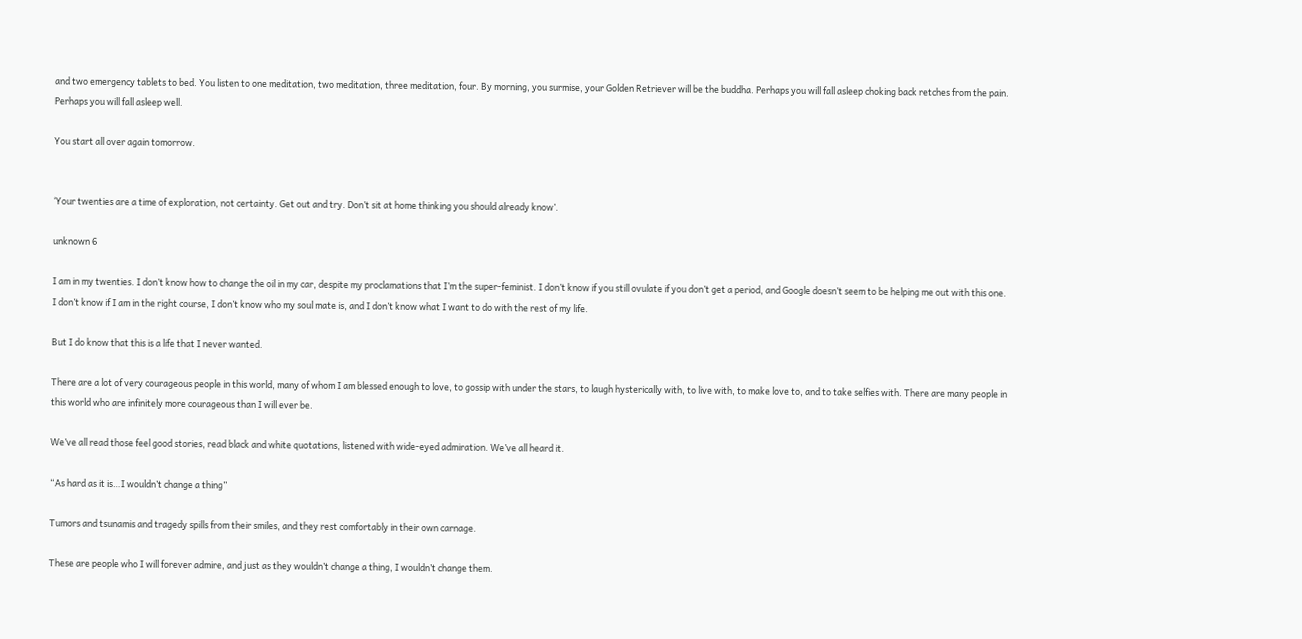and two emergency tablets to bed. You listen to one meditation, two meditation, three meditation, four. By morning, you surmise, your Golden Retriever will be the buddha. Perhaps you will fall asleep choking back retches from the pain. Perhaps you will fall asleep well.

You start all over again tomorrow.


‘Your twenties are a time of exploration, not certainty. Get out and try. Don’t sit at home thinking you should already know’.

unknown 6

I am in my twenties. I don’t know how to change the oil in my car, despite my proclamations that I’m the super-feminist. I don’t know if you still ovulate if you don’t get a period, and Google doesn’t seem to be helping me out with this one. I don’t know if I am in the right course, I don’t know who my soul mate is, and I don’t know what I want to do with the rest of my life.

But I do know that this is a life that I never wanted.

There are a lot of very courageous people in this world, many of whom I am blessed enough to love, to gossip with under the stars, to laugh hysterically with, to live with, to make love to, and to take selfies with. There are many people in this world who are infinitely more courageous than I will ever be.

We’ve all read those feel good stories, read black and white quotations, listened with wide-eyed admiration. We’ve all heard it.

“As hard as it is…I wouldn’t change a thing”

Tumors and tsunamis and tragedy spills from their smiles, and they rest comfortably in their own carnage.

These are people who I will forever admire, and just as they wouldn’t change a thing, I wouldn’t change them.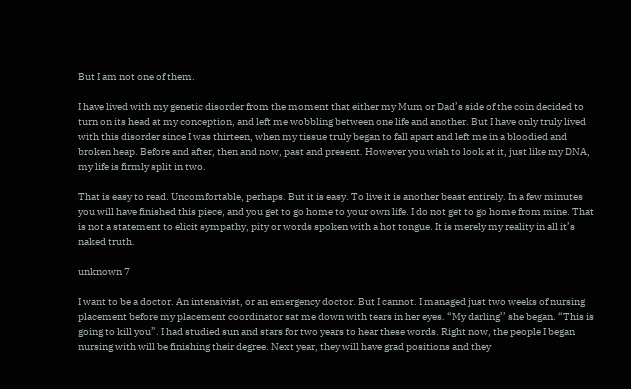But I am not one of them.

I have lived with my genetic disorder from the moment that either my Mum or Dad’s side of the coin decided to turn on its head at my conception, and left me wobbling between one life and another. But I have only truly lived with this disorder since I was thirteen, when my tissue truly began to fall apart and left me in a bloodied and broken heap. Before and after, then and now, past and present. However you wish to look at it, just like my DNA, my life is firmly split in two.

That is easy to read. Uncomfortable, perhaps. But it is easy. To live it is another beast entirely. In a few minutes you will have finished this piece, and you get to go home to your own life. I do not get to go home from mine. That is not a statement to elicit sympathy, pity or words spoken with a hot tongue. It is merely my reality in all it’s naked truth.

unknown 7

I want to be a doctor. An intensivist, or an emergency doctor. But I cannot. I managed just two weeks of nursing placement before my placement coordinator sat me down with tears in her eyes. “My darling’’ she began. “This is going to kill you”. I had studied sun and stars for two years to hear these words. Right now, the people I began nursing with will be finishing their degree. Next year, they will have grad positions and they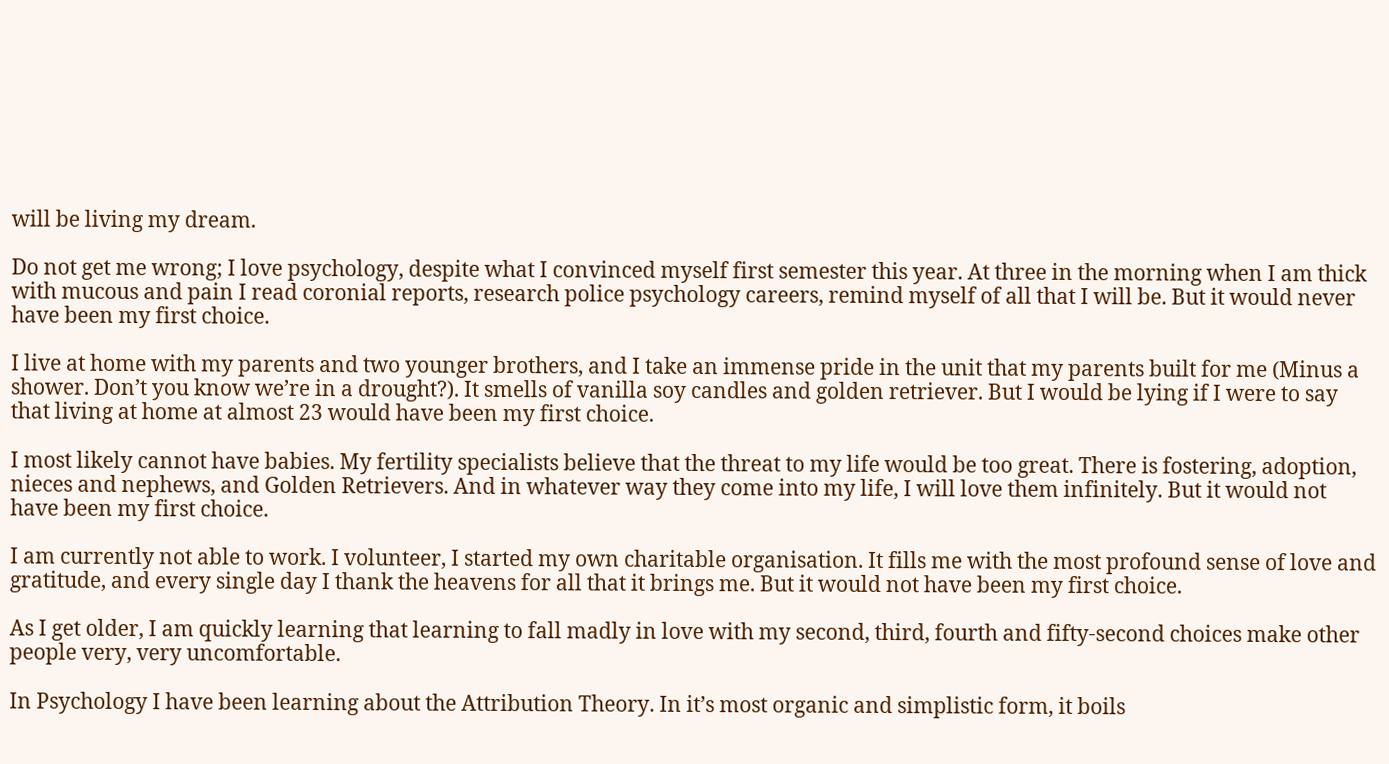will be living my dream.

Do not get me wrong; I love psychology, despite what I convinced myself first semester this year. At three in the morning when I am thick with mucous and pain I read coronial reports, research police psychology careers, remind myself of all that I will be. But it would never have been my first choice.

I live at home with my parents and two younger brothers, and I take an immense pride in the unit that my parents built for me (Minus a shower. Don’t you know we’re in a drought?). It smells of vanilla soy candles and golden retriever. But I would be lying if I were to say that living at home at almost 23 would have been my first choice.

I most likely cannot have babies. My fertility specialists believe that the threat to my life would be too great. There is fostering, adoption, nieces and nephews, and Golden Retrievers. And in whatever way they come into my life, I will love them infinitely. But it would not have been my first choice.

I am currently not able to work. I volunteer, I started my own charitable organisation. It fills me with the most profound sense of love and gratitude, and every single day I thank the heavens for all that it brings me. But it would not have been my first choice.

As I get older, I am quickly learning that learning to fall madly in love with my second, third, fourth and fifty-second choices make other people very, very uncomfortable.

In Psychology I have been learning about the Attribution Theory. In it’s most organic and simplistic form, it boils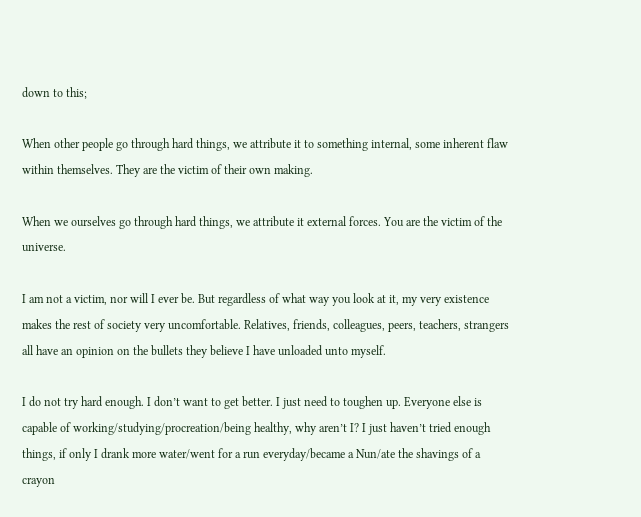down to this;

When other people go through hard things, we attribute it to something internal, some inherent flaw within themselves. They are the victim of their own making.

When we ourselves go through hard things, we attribute it external forces. You are the victim of the universe.

I am not a victim, nor will I ever be. But regardless of what way you look at it, my very existence makes the rest of society very uncomfortable. Relatives, friends, colleagues, peers, teachers, strangers all have an opinion on the bullets they believe I have unloaded unto myself.

I do not try hard enough. I don’t want to get better. I just need to toughen up. Everyone else is capable of working/studying/procreation/being healthy, why aren’t I? I just haven’t tried enough things, if only I drank more water/went for a run everyday/became a Nun/ate the shavings of a crayon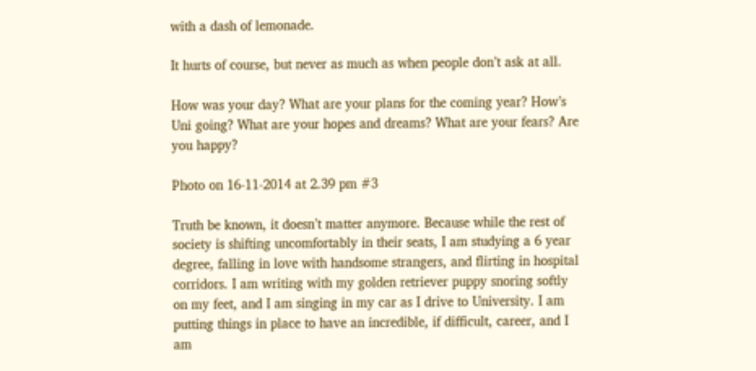with a dash of lemonade.

It hurts of course, but never as much as when people don’t ask at all.

How was your day? What are your plans for the coming year? How’s Uni going? What are your hopes and dreams? What are your fears? Are you happy?

Photo on 16-11-2014 at 2.39 pm #3

Truth be known, it doesn’t matter anymore. Because while the rest of society is shifting uncomfortably in their seats, I am studying a 6 year degree, falling in love with handsome strangers, and flirting in hospital corridors. I am writing with my golden retriever puppy snoring softly on my feet, and I am singing in my car as I drive to University. I am putting things in place to have an incredible, if difficult, career, and I am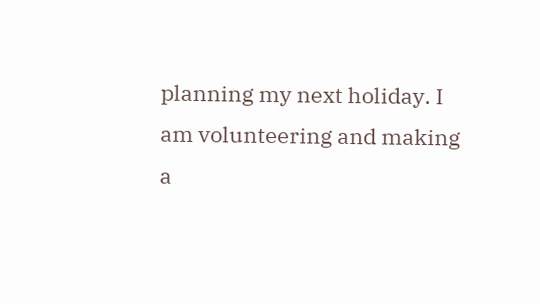planning my next holiday. I am volunteering and making a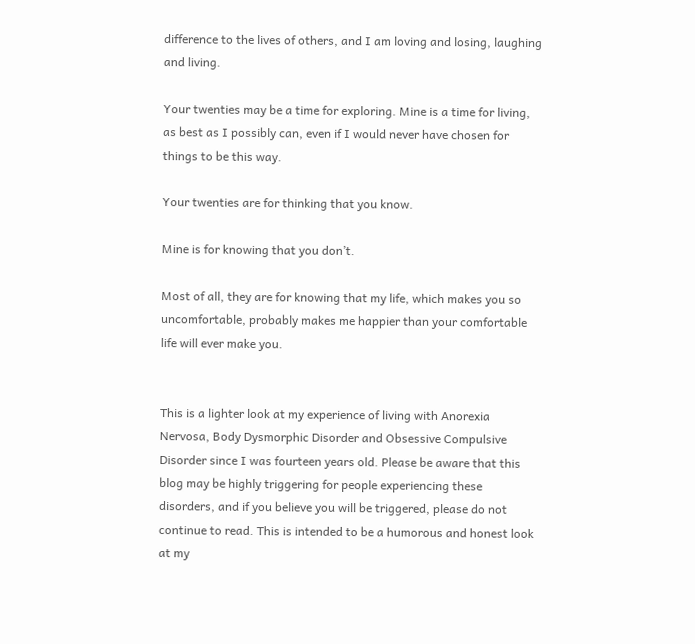difference to the lives of others, and I am loving and losing, laughing and living.

Your twenties may be a time for exploring. Mine is a time for living, as best as I possibly can, even if I would never have chosen for things to be this way.

Your twenties are for thinking that you know.

Mine is for knowing that you don’t.

Most of all, they are for knowing that my life, which makes you so uncomfortable, probably makes me happier than your comfortable life will ever make you.


This is a lighter look at my experience of living with Anorexia Nervosa, Body Dysmorphic Disorder and Obsessive Compulsive Disorder since I was fourteen years old. Please be aware that this blog may be highly triggering for people experiencing these disorders, and if you believe you will be triggered, please do not continue to read. This is intended to be a humorous and honest look at my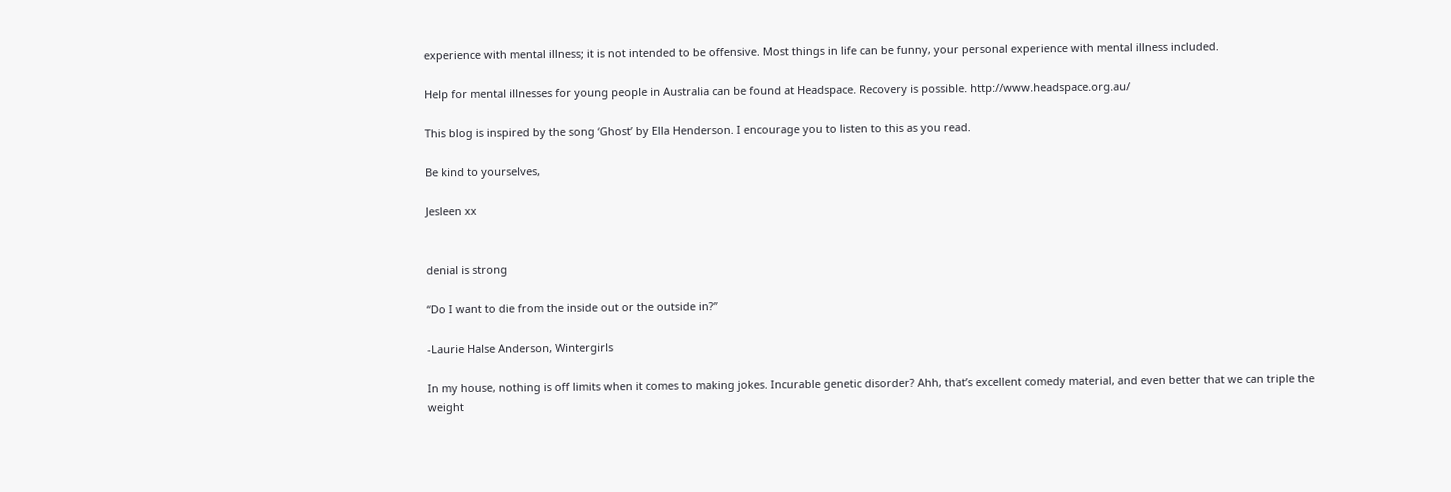experience with mental illness; it is not intended to be offensive. Most things in life can be funny, your personal experience with mental illness included.

Help for mental illnesses for young people in Australia can be found at Headspace. Recovery is possible. http://www.headspace.org.au/

This blog is inspired by the song ‘Ghost’ by Ella Henderson. I encourage you to listen to this as you read.

Be kind to yourselves,

Jesleen xx


denial is strong

“Do I want to die from the inside out or the outside in?”

-Laurie Halse Anderson, Wintergirls

In my house, nothing is off limits when it comes to making jokes. Incurable genetic disorder? Ahh, that’s excellent comedy material, and even better that we can triple the weight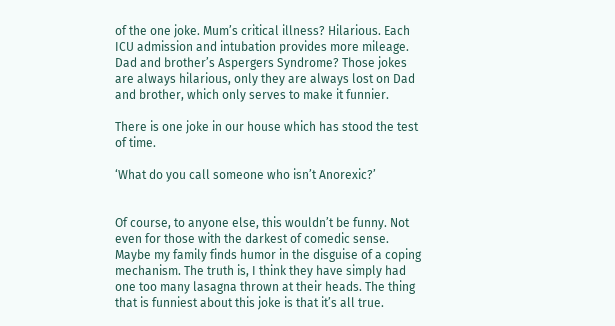of the one joke. Mum’s critical illness? Hilarious. Each ICU admission and intubation provides more mileage. Dad and brother’s Aspergers Syndrome? Those jokes are always hilarious, only they are always lost on Dad and brother, which only serves to make it funnier.

There is one joke in our house which has stood the test of time.

‘What do you call someone who isn’t Anorexic?’


Of course, to anyone else, this wouldn’t be funny. Not even for those with the darkest of comedic sense. Maybe my family finds humor in the disguise of a coping mechanism. The truth is, I think they have simply had one too many lasagna thrown at their heads. The thing that is funniest about this joke is that it’s all true.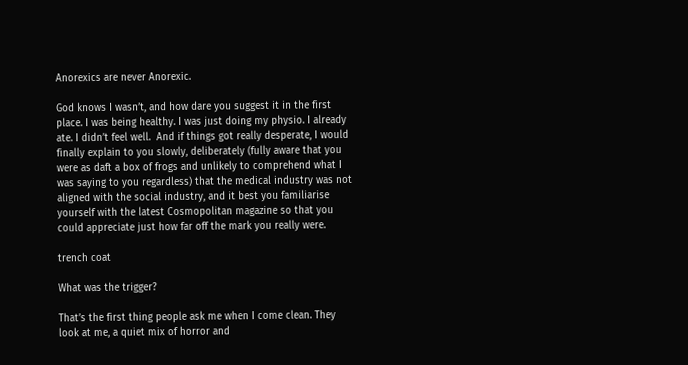Anorexics are never Anorexic.

God knows I wasn’t, and how dare you suggest it in the first place. I was being healthy. I was just doing my physio. I already ate. I didn’t feel well.  And if things got really desperate, I would finally explain to you slowly, deliberately (fully aware that you were as daft a box of frogs and unlikely to comprehend what I was saying to you regardless) that the medical industry was not aligned with the social industry, and it best you familiarise yourself with the latest Cosmopolitan magazine so that you could appreciate just how far off the mark you really were.

trench coat

What was the trigger?

That’s the first thing people ask me when I come clean. They look at me, a quiet mix of horror and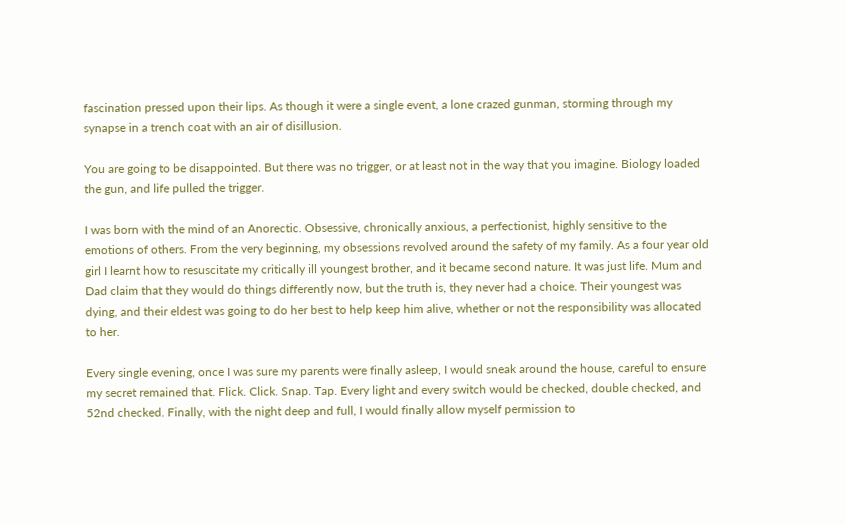fascination pressed upon their lips. As though it were a single event, a lone crazed gunman, storming through my synapse in a trench coat with an air of disillusion.

You are going to be disappointed. But there was no trigger, or at least not in the way that you imagine. Biology loaded the gun, and life pulled the trigger.

I was born with the mind of an Anorectic. Obsessive, chronically anxious, a perfectionist, highly sensitive to the emotions of others. From the very beginning, my obsessions revolved around the safety of my family. As a four year old girl I learnt how to resuscitate my critically ill youngest brother, and it became second nature. It was just life. Mum and Dad claim that they would do things differently now, but the truth is, they never had a choice. Their youngest was dying, and their eldest was going to do her best to help keep him alive, whether or not the responsibility was allocated to her.

Every single evening, once I was sure my parents were finally asleep, I would sneak around the house, careful to ensure my secret remained that. Flick. Click. Snap. Tap. Every light and every switch would be checked, double checked, and 52nd checked. Finally, with the night deep and full, I would finally allow myself permission to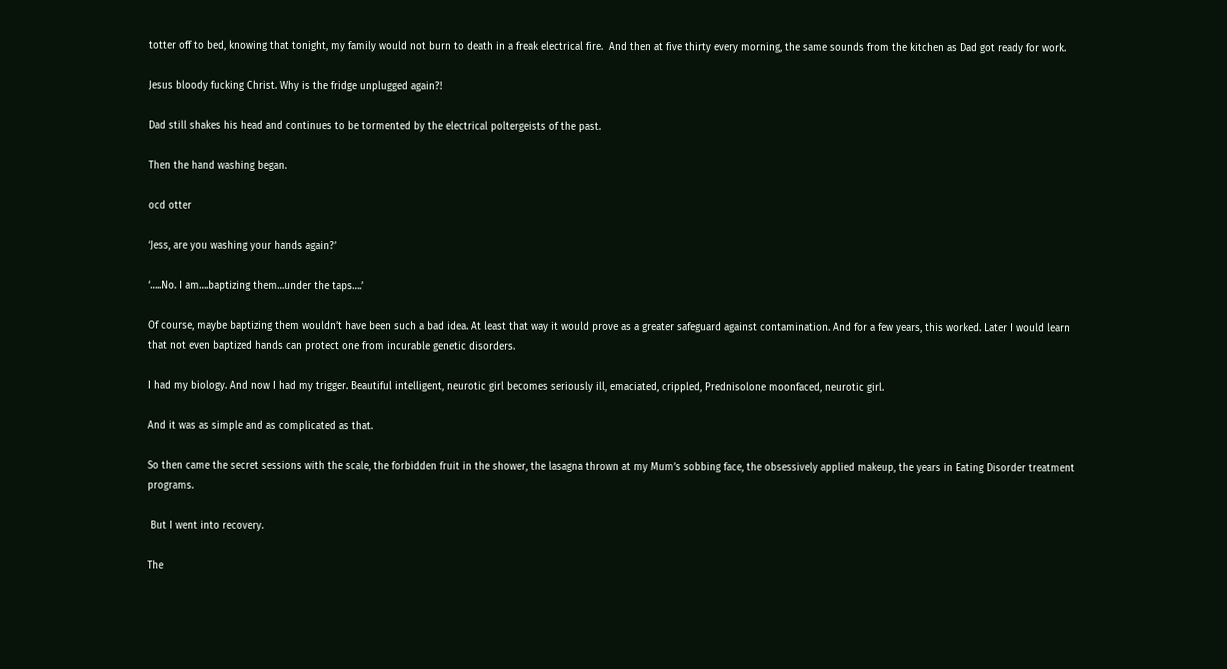totter off to bed, knowing that tonight, my family would not burn to death in a freak electrical fire.  And then at five thirty every morning, the same sounds from the kitchen as Dad got ready for work.

Jesus bloody fucking Christ. Why is the fridge unplugged again?!

Dad still shakes his head and continues to be tormented by the electrical poltergeists of the past.

Then the hand washing began.

ocd otter

‘Jess, are you washing your hands again?’

‘…..No. I am….baptizing them…under the taps….’

Of course, maybe baptizing them wouldn’t have been such a bad idea. At least that way it would prove as a greater safeguard against contamination. And for a few years, this worked. Later I would learn that not even baptized hands can protect one from incurable genetic disorders.

I had my biology. And now I had my trigger. Beautiful intelligent, neurotic girl becomes seriously ill, emaciated, crippled, Prednisolone moonfaced, neurotic girl.

And it was as simple and as complicated as that.

So then came the secret sessions with the scale, the forbidden fruit in the shower, the lasagna thrown at my Mum’s sobbing face, the obsessively applied makeup, the years in Eating Disorder treatment programs.

 But I went into recovery.

The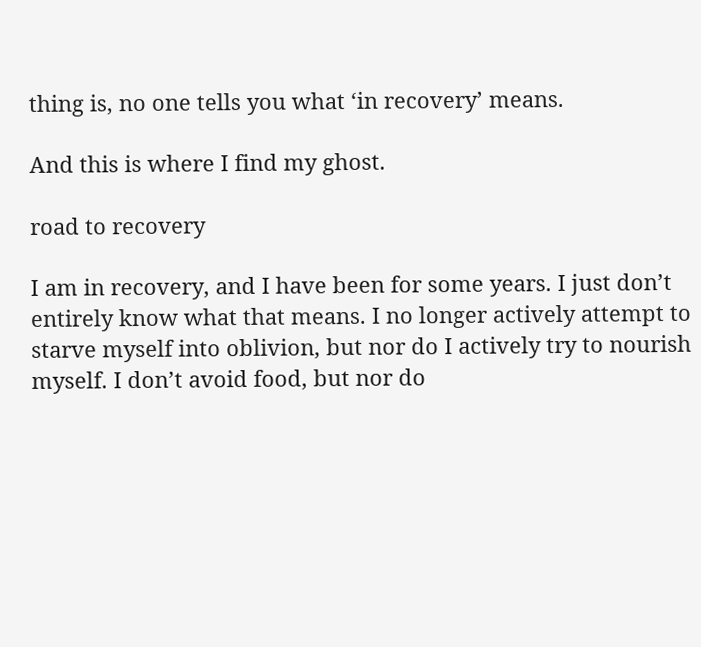thing is, no one tells you what ‘in recovery’ means.

And this is where I find my ghost.

road to recovery

I am in recovery, and I have been for some years. I just don’t entirely know what that means. I no longer actively attempt to starve myself into oblivion, but nor do I actively try to nourish myself. I don’t avoid food, but nor do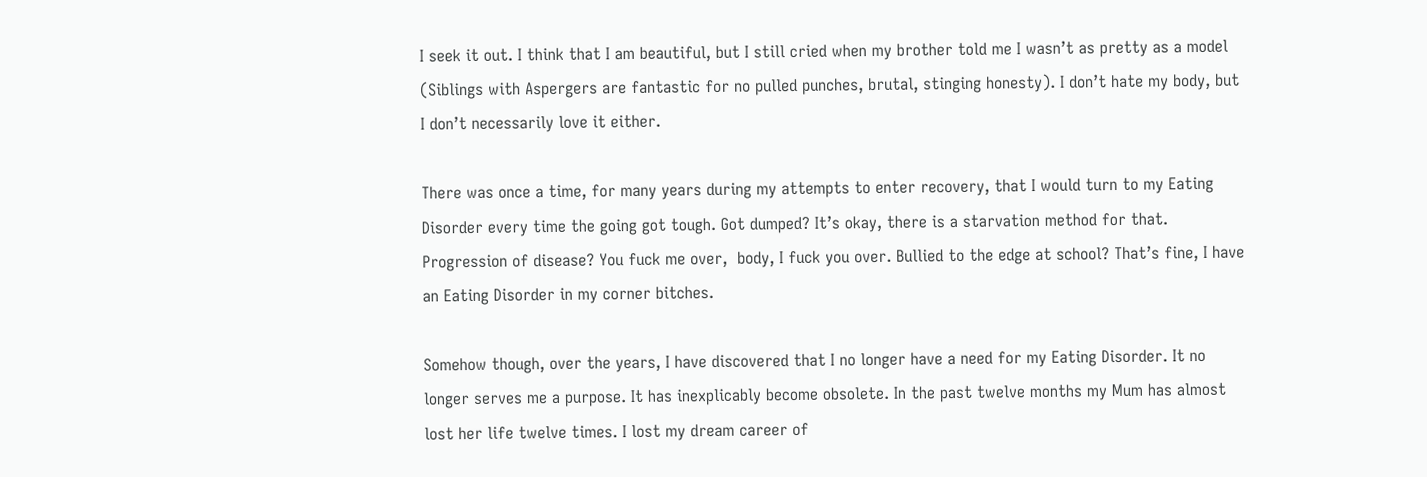I seek it out. I think that I am beautiful, but I still cried when my brother told me I wasn’t as pretty as a model (Siblings with Aspergers are fantastic for no pulled punches, brutal, stinging honesty). I don’t hate my body, but I don’t necessarily love it either.

There was once a time, for many years during my attempts to enter recovery, that I would turn to my Eating Disorder every time the going got tough. Got dumped? It’s okay, there is a starvation method for that. Progression of disease? You fuck me over,  body, I fuck you over. Bullied to the edge at school? That’s fine, I have an Eating Disorder in my corner bitches.

Somehow though, over the years, I have discovered that I no longer have a need for my Eating Disorder. It no longer serves me a purpose. It has inexplicably become obsolete. In the past twelve months my Mum has almost lost her life twelve times. I lost my dream career of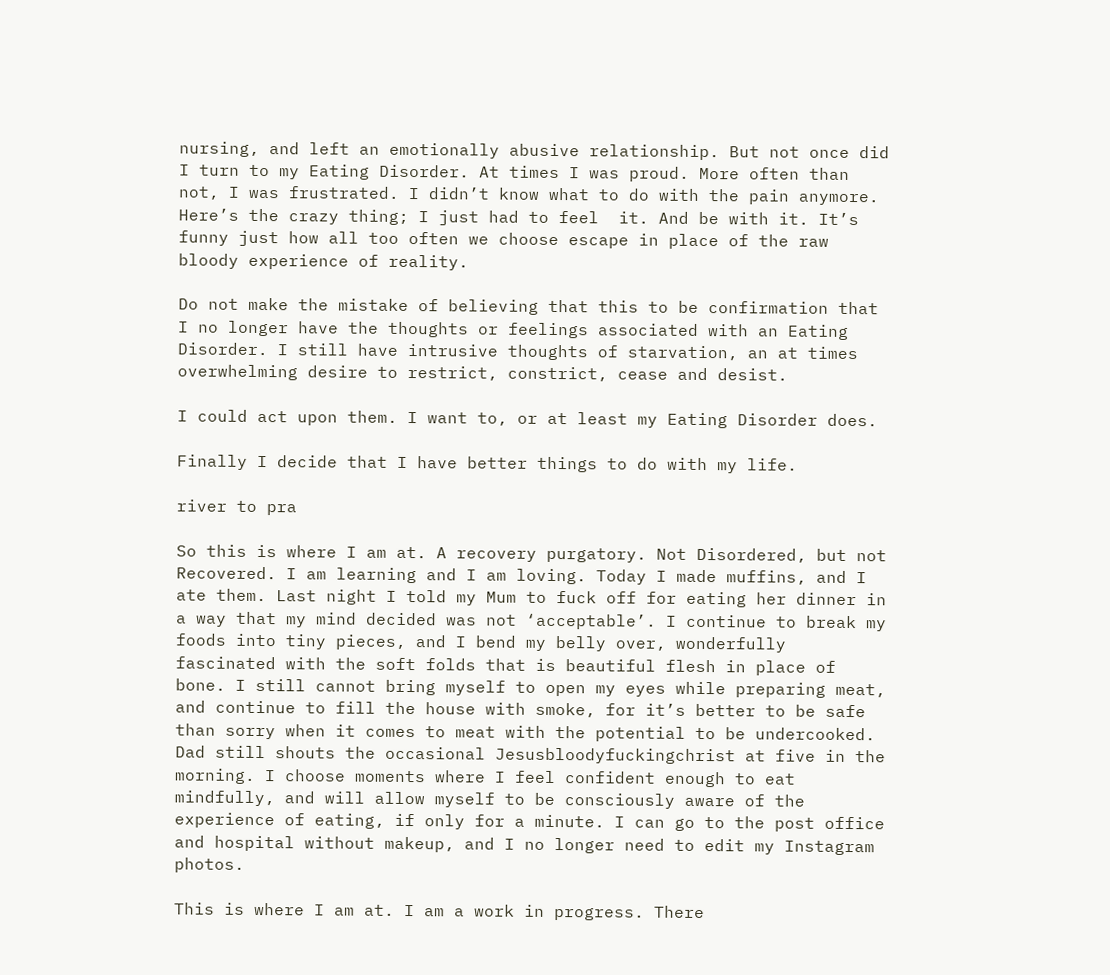nursing, and left an emotionally abusive relationship. But not once did I turn to my Eating Disorder. At times I was proud. More often than not, I was frustrated. I didn’t know what to do with the pain anymore. Here’s the crazy thing; I just had to feel  it. And be with it. It’s funny just how all too often we choose escape in place of the raw bloody experience of reality.

Do not make the mistake of believing that this to be confirmation that I no longer have the thoughts or feelings associated with an Eating Disorder. I still have intrusive thoughts of starvation, an at times overwhelming desire to restrict, constrict, cease and desist.

I could act upon them. I want to, or at least my Eating Disorder does.

Finally I decide that I have better things to do with my life.

river to pra

So this is where I am at. A recovery purgatory. Not Disordered, but not Recovered. I am learning and I am loving. Today I made muffins, and I ate them. Last night I told my Mum to fuck off for eating her dinner in a way that my mind decided was not ‘acceptable’. I continue to break my foods into tiny pieces, and I bend my belly over, wonderfully fascinated with the soft folds that is beautiful flesh in place of bone. I still cannot bring myself to open my eyes while preparing meat, and continue to fill the house with smoke, for it’s better to be safe than sorry when it comes to meat with the potential to be undercooked. Dad still shouts the occasional Jesusbloodyfuckingchrist at five in the morning. I choose moments where I feel confident enough to eat mindfully, and will allow myself to be consciously aware of the experience of eating, if only for a minute. I can go to the post office and hospital without makeup, and I no longer need to edit my Instagram photos.

This is where I am at. I am a work in progress. There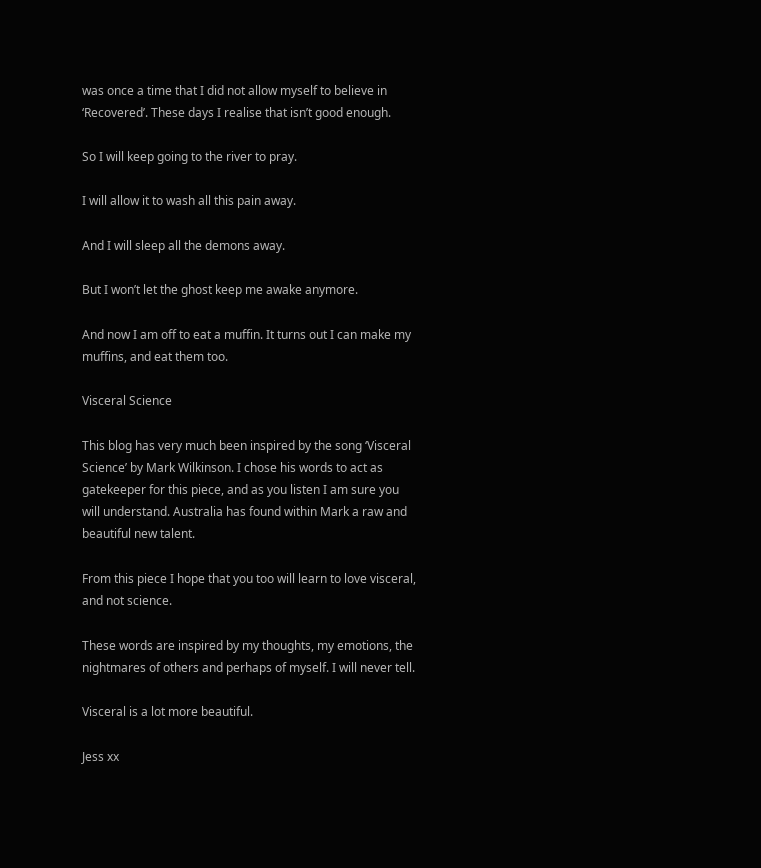was once a time that I did not allow myself to believe in ‘Recovered’. These days I realise that isn’t good enough.

So I will keep going to the river to pray.

I will allow it to wash all this pain away.

And I will sleep all the demons away.

But I won’t let the ghost keep me awake anymore.

And now I am off to eat a muffin. It turns out I can make my muffins, and eat them too.

Visceral Science

This blog has very much been inspired by the song ‘Visceral Science’ by Mark Wilkinson. I chose his words to act as gatekeeper for this piece, and as you listen I am sure you will understand. Australia has found within Mark a raw and beautiful new talent.

From this piece I hope that you too will learn to love visceral, and not science.

These words are inspired by my thoughts, my emotions, the nightmares of others and perhaps of myself. I will never tell.

Visceral is a lot more beautiful.

Jess xx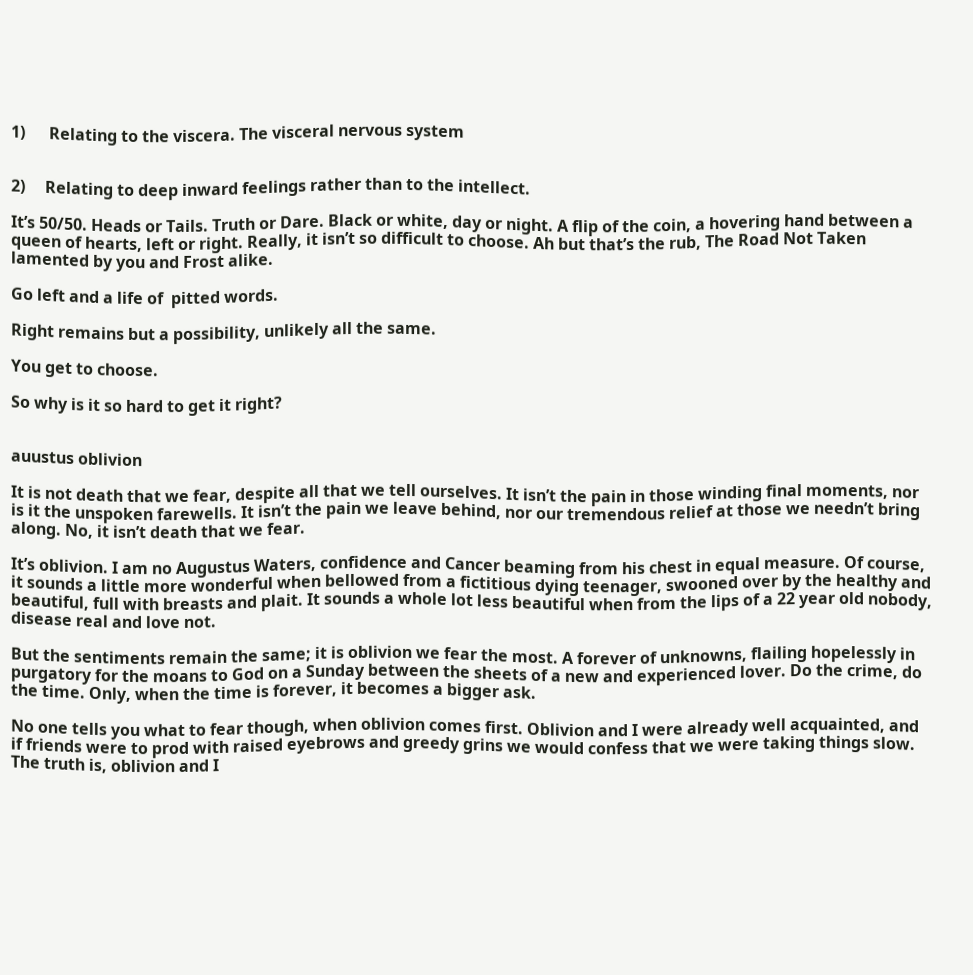1)      Relating to the viscera. The visceral nervous system


2)     Relating to deep inward feelings rather than to the intellect.

It’s 50/50. Heads or Tails. Truth or Dare. Black or white, day or night. A flip of the coin, a hovering hand between a queen of hearts, left or right. Really, it isn’t so difficult to choose. Ah but that’s the rub, The Road Not Taken lamented by you and Frost alike.

Go left and a life of  pitted words.

Right remains but a possibility, unlikely all the same.

You get to choose.

So why is it so hard to get it right?


auustus oblivion

It is not death that we fear, despite all that we tell ourselves. It isn’t the pain in those winding final moments, nor is it the unspoken farewells. It isn’t the pain we leave behind, nor our tremendous relief at those we needn’t bring along. No, it isn’t death that we fear.

It’s oblivion. I am no Augustus Waters, confidence and Cancer beaming from his chest in equal measure. Of course, it sounds a little more wonderful when bellowed from a fictitious dying teenager, swooned over by the healthy and beautiful, full with breasts and plait. It sounds a whole lot less beautiful when from the lips of a 22 year old nobody, disease real and love not.

But the sentiments remain the same; it is oblivion we fear the most. A forever of unknowns, flailing hopelessly in purgatory for the moans to God on a Sunday between the sheets of a new and experienced lover. Do the crime, do the time. Only, when the time is forever, it becomes a bigger ask.

No one tells you what to fear though, when oblivion comes first. Oblivion and I were already well acquainted, and if friends were to prod with raised eyebrows and greedy grins we would confess that we were taking things slow. The truth is, oblivion and I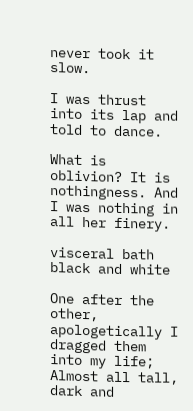never took it slow.

I was thrust into its lap and told to dance.

What is oblivion? It is nothingness. And I was nothing in all her finery.

visceral bath black and white

One after the other, apologetically I dragged them into my life; Almost all tall, dark and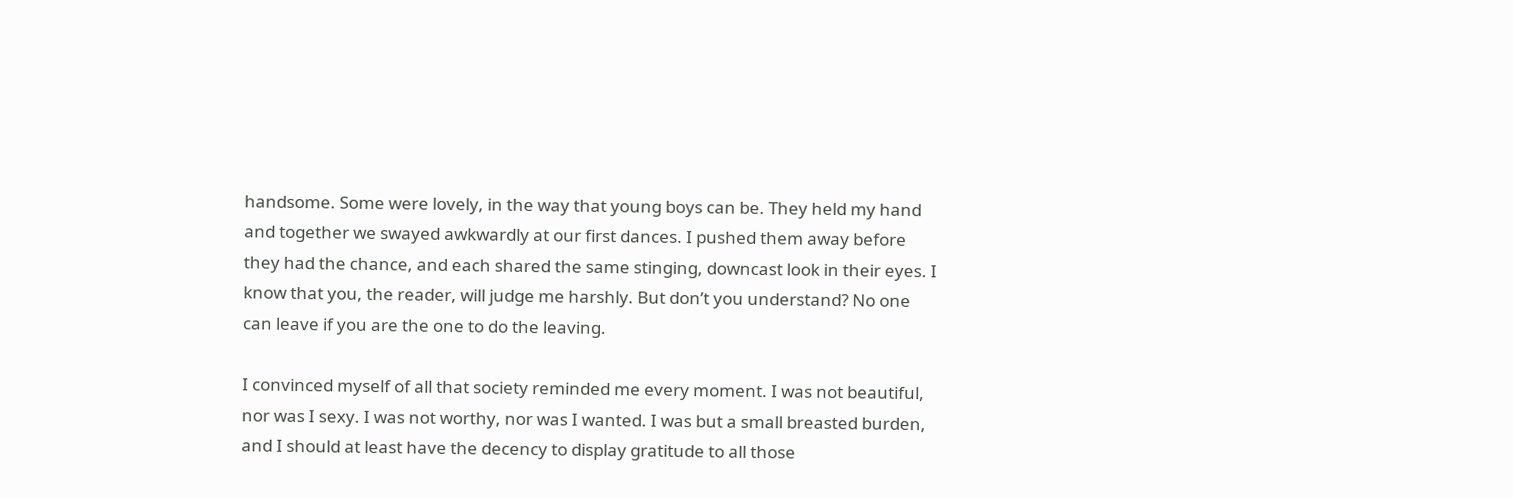handsome. Some were lovely, in the way that young boys can be. They held my hand and together we swayed awkwardly at our first dances. I pushed them away before they had the chance, and each shared the same stinging, downcast look in their eyes. I know that you, the reader, will judge me harshly. But don’t you understand? No one can leave if you are the one to do the leaving.

I convinced myself of all that society reminded me every moment. I was not beautiful, nor was I sexy. I was not worthy, nor was I wanted. I was but a small breasted burden, and I should at least have the decency to display gratitude to all those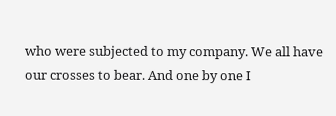who were subjected to my company. We all have our crosses to bear. And one by one I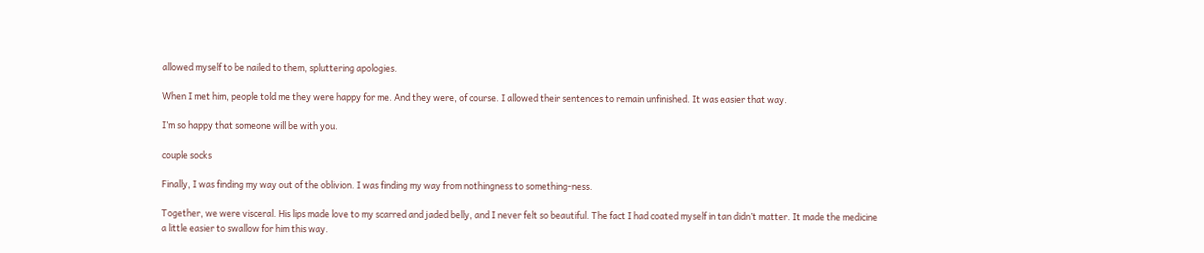allowed myself to be nailed to them, spluttering apologies.

When I met him, people told me they were happy for me. And they were, of course. I allowed their sentences to remain unfinished. It was easier that way.

I’m so happy that someone will be with you.

couple socks

Finally, I was finding my way out of the oblivion. I was finding my way from nothingness to something-ness.

Together, we were visceral. His lips made love to my scarred and jaded belly, and I never felt so beautiful. The fact I had coated myself in tan didn’t matter. It made the medicine a little easier to swallow for him this way.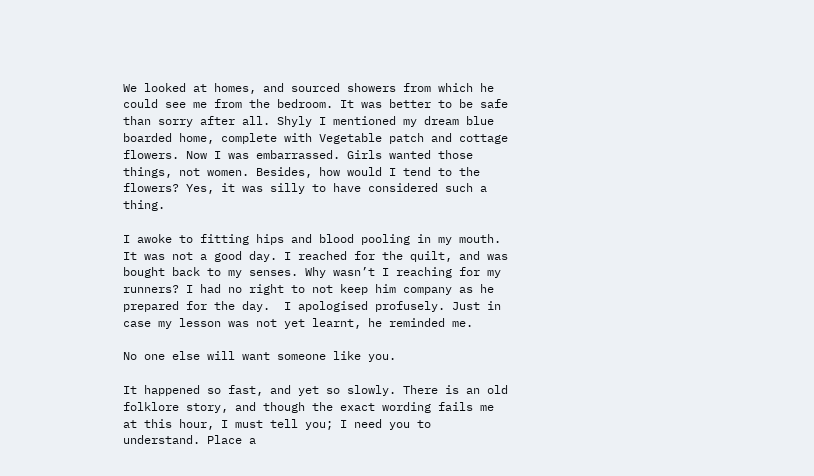We looked at homes, and sourced showers from which he could see me from the bedroom. It was better to be safe than sorry after all. Shyly I mentioned my dream blue boarded home, complete with Vegetable patch and cottage flowers. Now I was embarrassed. Girls wanted those things, not women. Besides, how would I tend to the flowers? Yes, it was silly to have considered such a thing.

I awoke to fitting hips and blood pooling in my mouth. It was not a good day. I reached for the quilt, and was bought back to my senses. Why wasn’t I reaching for my runners? I had no right to not keep him company as he prepared for the day.  I apologised profusely. Just in case my lesson was not yet learnt, he reminded me.

No one else will want someone like you.

It happened so fast, and yet so slowly. There is an old folklore story, and though the exact wording fails me at this hour, I must tell you; I need you to understand. Place a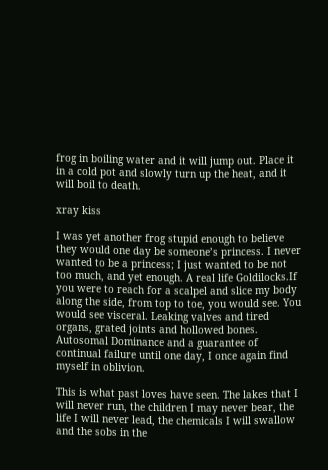frog in boiling water and it will jump out. Place it in a cold pot and slowly turn up the heat, and it will boil to death.

xray kiss

I was yet another frog stupid enough to believe they would one day be someone’s princess. I never wanted to be a princess; I just wanted to be not too much, and yet enough. A real life Goldilocks.If you were to reach for a scalpel and slice my body along the side, from top to toe, you would see. You would see visceral. Leaking valves and tired organs, grated joints and hollowed bones. Autosomal Dominance and a guarantee of continual failure until one day, I once again find myself in oblivion.

This is what past loves have seen. The lakes that I will never run, the children I may never bear, the life I will never lead, the chemicals I will swallow and the sobs in the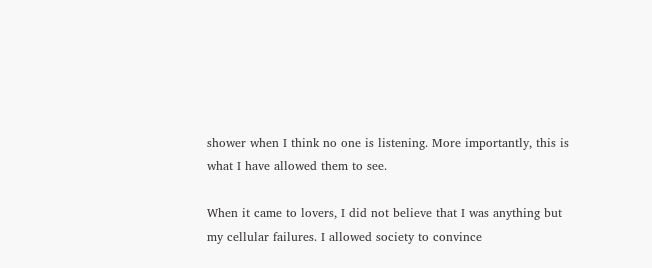shower when I think no one is listening. More importantly, this is what I have allowed them to see.

When it came to lovers, I did not believe that I was anything but my cellular failures. I allowed society to convince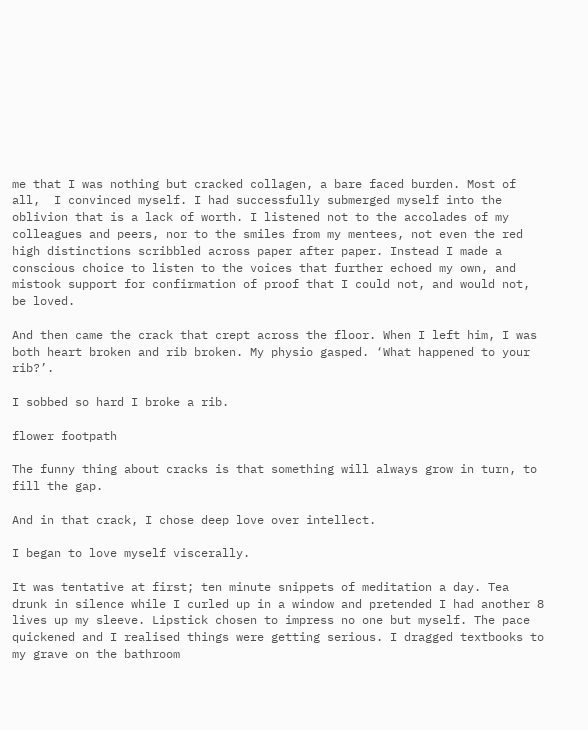me that I was nothing but cracked collagen, a bare faced burden. Most of all,  I convinced myself. I had successfully submerged myself into the oblivion that is a lack of worth. I listened not to the accolades of my colleagues and peers, nor to the smiles from my mentees, not even the red high distinctions scribbled across paper after paper. Instead I made a conscious choice to listen to the voices that further echoed my own, and mistook support for confirmation of proof that I could not, and would not, be loved.

And then came the crack that crept across the floor. When I left him, I was both heart broken and rib broken. My physio gasped. ‘What happened to your rib?’.

I sobbed so hard I broke a rib.

flower footpath

The funny thing about cracks is that something will always grow in turn, to fill the gap.

And in that crack, I chose deep love over intellect.

I began to love myself viscerally.

It was tentative at first; ten minute snippets of meditation a day. Tea drunk in silence while I curled up in a window and pretended I had another 8 lives up my sleeve. Lipstick chosen to impress no one but myself. The pace quickened and I realised things were getting serious. I dragged textbooks to my grave on the bathroom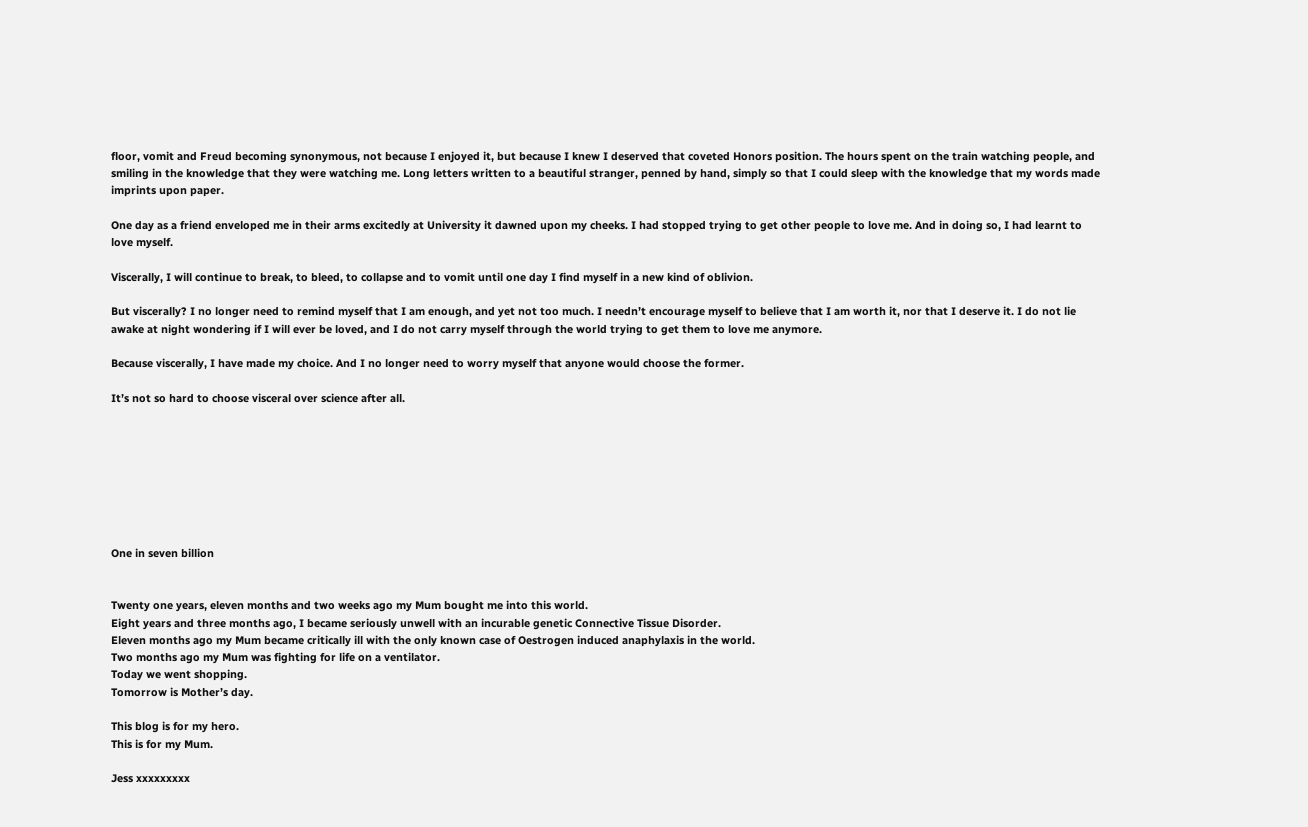floor, vomit and Freud becoming synonymous, not because I enjoyed it, but because I knew I deserved that coveted Honors position. The hours spent on the train watching people, and smiling in the knowledge that they were watching me. Long letters written to a beautiful stranger, penned by hand, simply so that I could sleep with the knowledge that my words made imprints upon paper.

One day as a friend enveloped me in their arms excitedly at University it dawned upon my cheeks. I had stopped trying to get other people to love me. And in doing so, I had learnt to love myself.

Viscerally, I will continue to break, to bleed, to collapse and to vomit until one day I find myself in a new kind of oblivion.

But viscerally? I no longer need to remind myself that I am enough, and yet not too much. I needn’t encourage myself to believe that I am worth it, nor that I deserve it. I do not lie awake at night wondering if I will ever be loved, and I do not carry myself through the world trying to get them to love me anymore.

Because viscerally, I have made my choice. And I no longer need to worry myself that anyone would choose the former.

It’s not so hard to choose visceral over science after all.








One in seven billion


Twenty one years, eleven months and two weeks ago my Mum bought me into this world.
Eight years and three months ago, I became seriously unwell with an incurable genetic Connective Tissue Disorder.
Eleven months ago my Mum became critically ill with the only known case of Oestrogen induced anaphylaxis in the world.
Two months ago my Mum was fighting for life on a ventilator.
Today we went shopping.
Tomorrow is Mother’s day.

This blog is for my hero.
This is for my Mum.

Jess xxxxxxxxx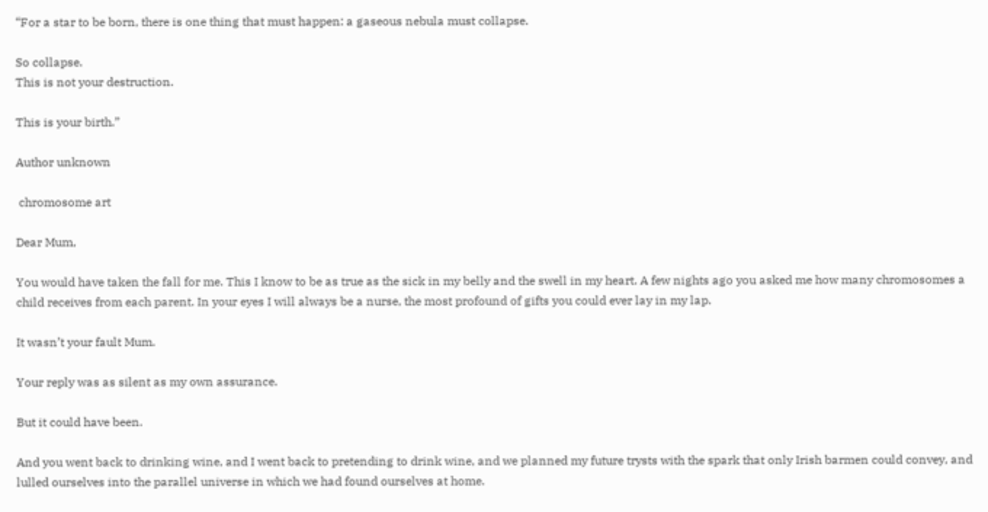“For a star to be born, there is one thing that must happen: a gaseous nebula must collapse.

So collapse.
This is not your destruction.

This is your birth.”

Author unknown

 chromosome art

Dear Mum,

You would have taken the fall for me. This I know to be as true as the sick in my belly and the swell in my heart. A few nights ago you asked me how many chromosomes a child receives from each parent. In your eyes I will always be a nurse, the most profound of gifts you could ever lay in my lap.

It wasn’t your fault Mum.

Your reply was as silent as my own assurance.

But it could have been.

And you went back to drinking wine, and I went back to pretending to drink wine, and we planned my future trysts with the spark that only Irish barmen could convey, and lulled ourselves into the parallel universe in which we had found ourselves at home.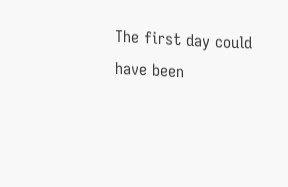The first day could have been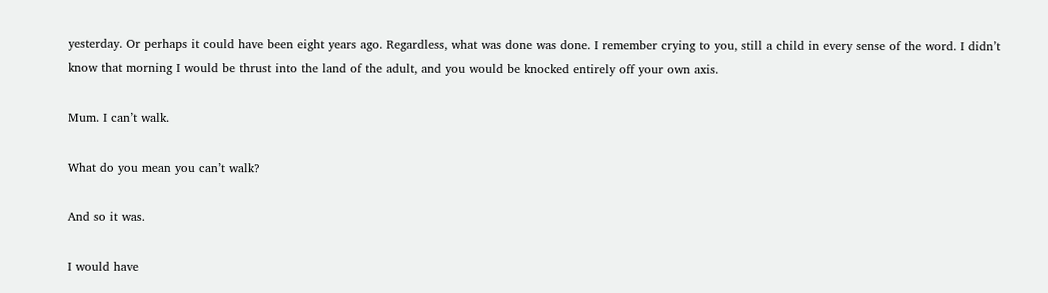yesterday. Or perhaps it could have been eight years ago. Regardless, what was done was done. I remember crying to you, still a child in every sense of the word. I didn’t know that morning I would be thrust into the land of the adult, and you would be knocked entirely off your own axis.

Mum. I can’t walk.

What do you mean you can’t walk?

And so it was.

I would have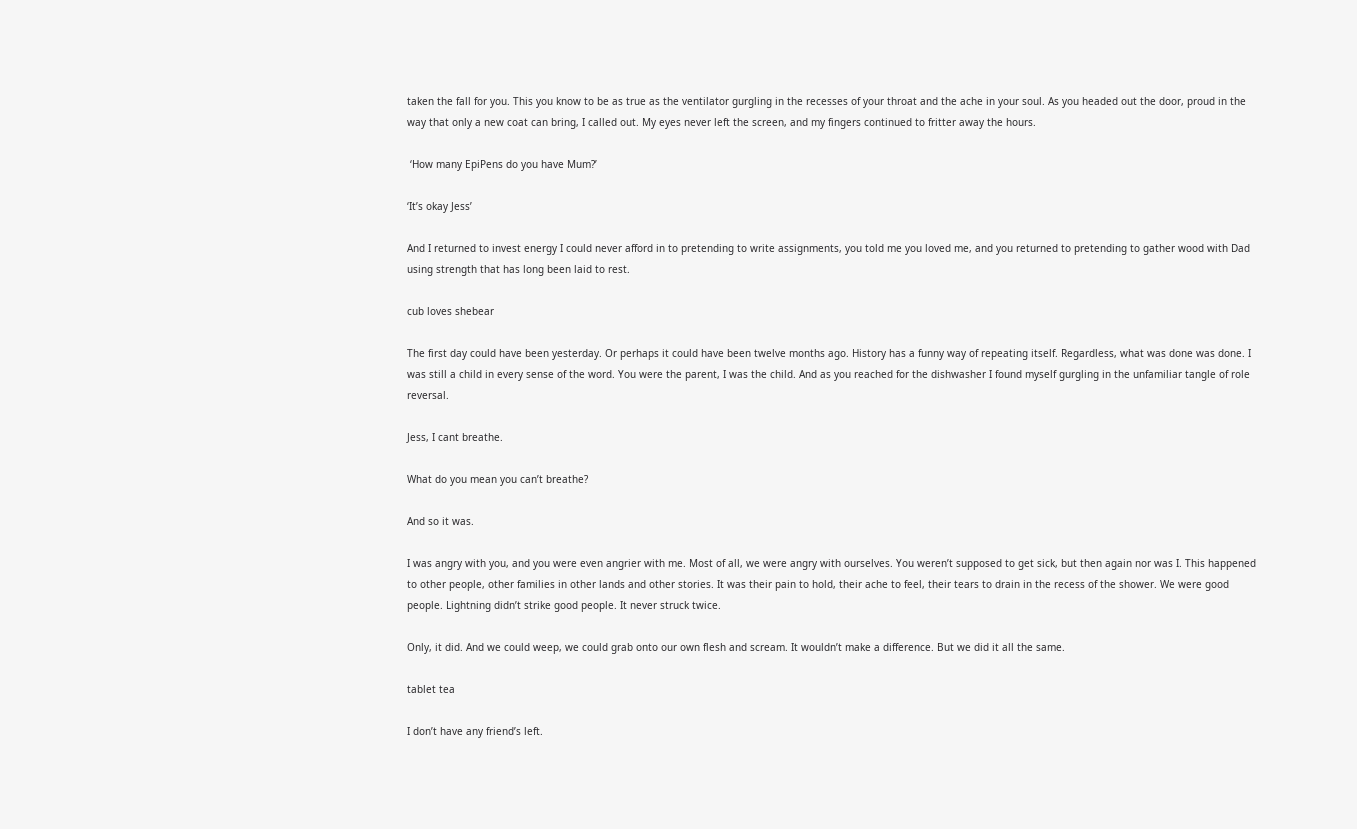taken the fall for you. This you know to be as true as the ventilator gurgling in the recesses of your throat and the ache in your soul. As you headed out the door, proud in the way that only a new coat can bring, I called out. My eyes never left the screen, and my fingers continued to fritter away the hours.

 ‘How many EpiPens do you have Mum?’

‘It’s okay Jess’

And I returned to invest energy I could never afford in to pretending to write assignments, you told me you loved me, and you returned to pretending to gather wood with Dad using strength that has long been laid to rest.

cub loves shebear

The first day could have been yesterday. Or perhaps it could have been twelve months ago. History has a funny way of repeating itself. Regardless, what was done was done. I was still a child in every sense of the word. You were the parent, I was the child. And as you reached for the dishwasher I found myself gurgling in the unfamiliar tangle of role reversal.

Jess, I cant breathe.

What do you mean you can’t breathe?

And so it was.

I was angry with you, and you were even angrier with me. Most of all, we were angry with ourselves. You weren’t supposed to get sick, but then again nor was I. This happened to other people, other families in other lands and other stories. It was their pain to hold, their ache to feel, their tears to drain in the recess of the shower. We were good people. Lightning didn’t strike good people. It never struck twice.

Only, it did. And we could weep, we could grab onto our own flesh and scream. It wouldn’t make a difference. But we did it all the same.

tablet tea

I don’t have any friend’s left.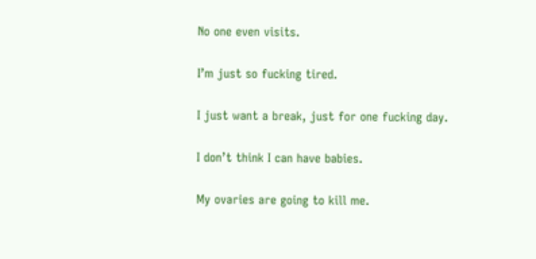No one even visits.

I’m just so fucking tired.

I just want a break, just for one fucking day.

I don’t think I can have babies.

My ovaries are going to kill me.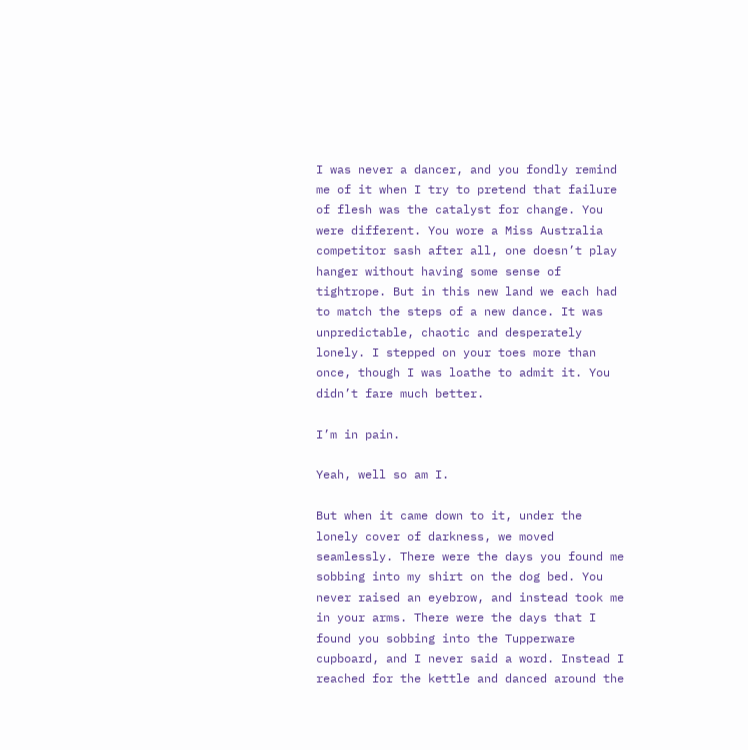I was never a dancer, and you fondly remind me of it when I try to pretend that failure of flesh was the catalyst for change. You were different. You wore a Miss Australia competitor sash after all, one doesn’t play hanger without having some sense of tightrope. But in this new land we each had to match the steps of a new dance. It was unpredictable, chaotic and desperately lonely. I stepped on your toes more than once, though I was loathe to admit it. You didn’t fare much better.

I’m in pain.

Yeah, well so am I.

But when it came down to it, under the lonely cover of darkness, we moved seamlessly. There were the days you found me sobbing into my shirt on the dog bed. You never raised an eyebrow, and instead took me in your arms. There were the days that I found you sobbing into the Tupperware cupboard, and I never said a word. Instead I reached for the kettle and danced around the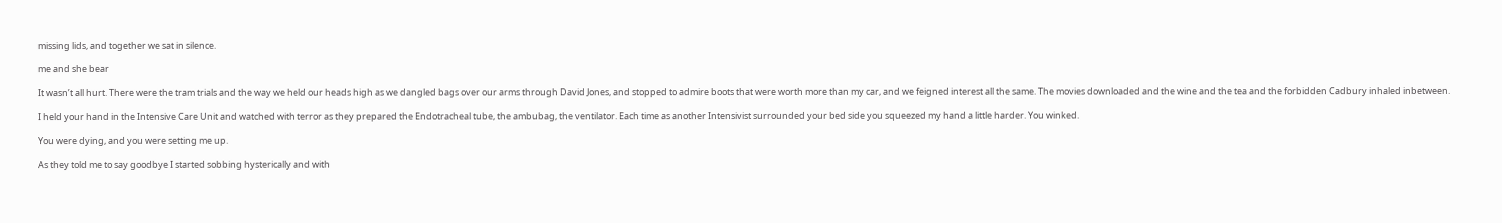missing lids, and together we sat in silence.

me and she bear

It wasn’t all hurt. There were the tram trials and the way we held our heads high as we dangled bags over our arms through David Jones, and stopped to admire boots that were worth more than my car, and we feigned interest all the same. The movies downloaded and the wine and the tea and the forbidden Cadbury inhaled inbetween.

I held your hand in the Intensive Care Unit and watched with terror as they prepared the Endotracheal tube, the ambubag, the ventilator. Each time as another Intensivist surrounded your bed side you squeezed my hand a little harder. You winked.

You were dying, and you were setting me up.

As they told me to say goodbye I started sobbing hysterically and with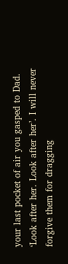your last pocket of air you gasped to Dad. ‘Look after her. Look after her’. I will never forgive them for dragging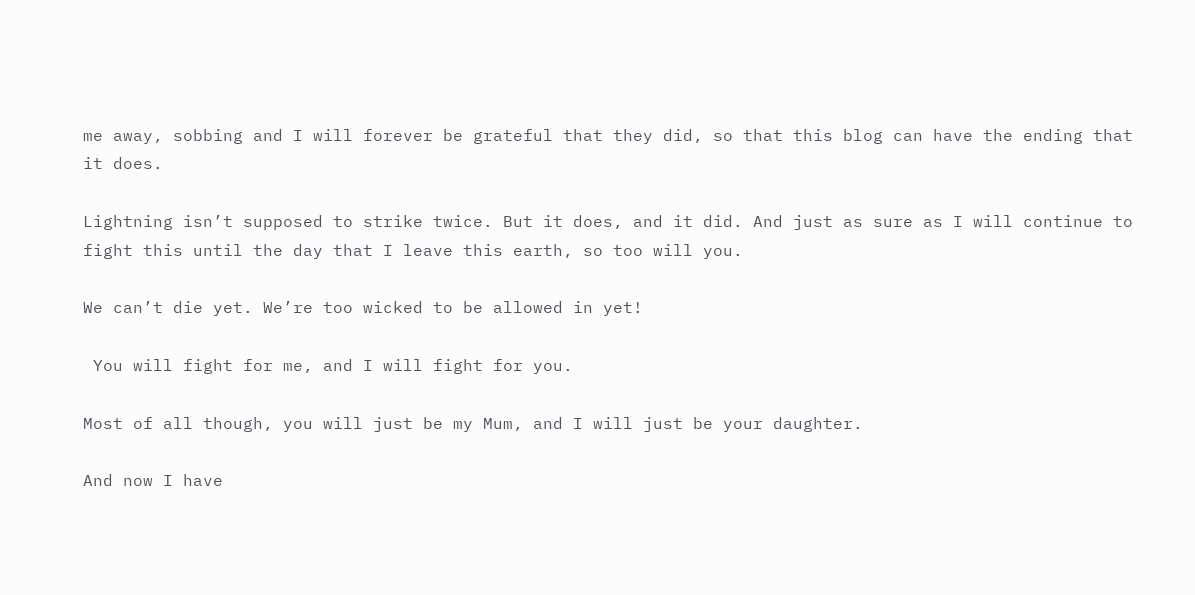me away, sobbing and I will forever be grateful that they did, so that this blog can have the ending that it does.

Lightning isn’t supposed to strike twice. But it does, and it did. And just as sure as I will continue to fight this until the day that I leave this earth, so too will you.

We can’t die yet. We’re too wicked to be allowed in yet!

 You will fight for me, and I will fight for you.

Most of all though, you will just be my Mum, and I will just be your daughter.

And now I have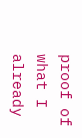proof of what I already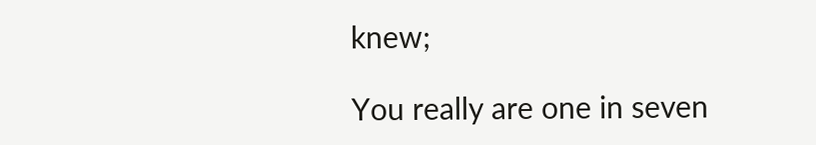knew;

You really are one in seven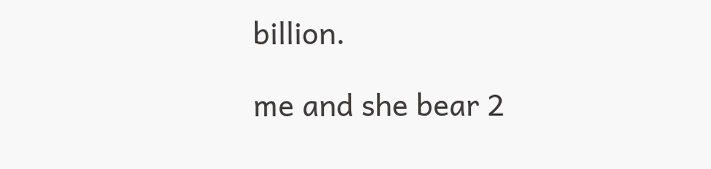billion.

me and she bear 2